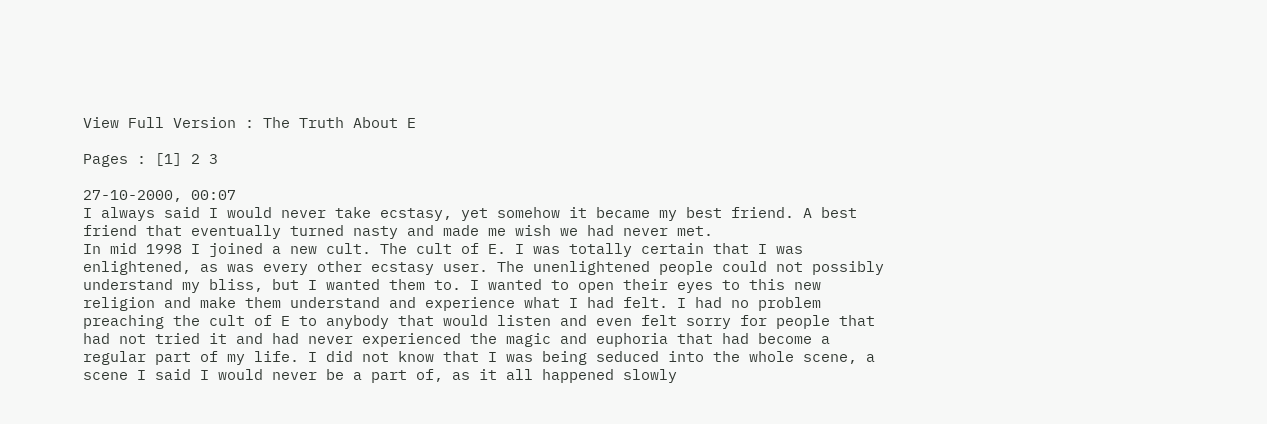View Full Version : The Truth About E

Pages : [1] 2 3

27-10-2000, 00:07
I always said I would never take ecstasy, yet somehow it became my best friend. A best friend that eventually turned nasty and made me wish we had never met.
In mid 1998 I joined a new cult. The cult of E. I was totally certain that I was enlightened, as was every other ecstasy user. The unenlightened people could not possibly understand my bliss, but I wanted them to. I wanted to open their eyes to this new religion and make them understand and experience what I had felt. I had no problem preaching the cult of E to anybody that would listen and even felt sorry for people that had not tried it and had never experienced the magic and euphoria that had become a regular part of my life. I did not know that I was being seduced into the whole scene, a scene I said I would never be a part of, as it all happened slowly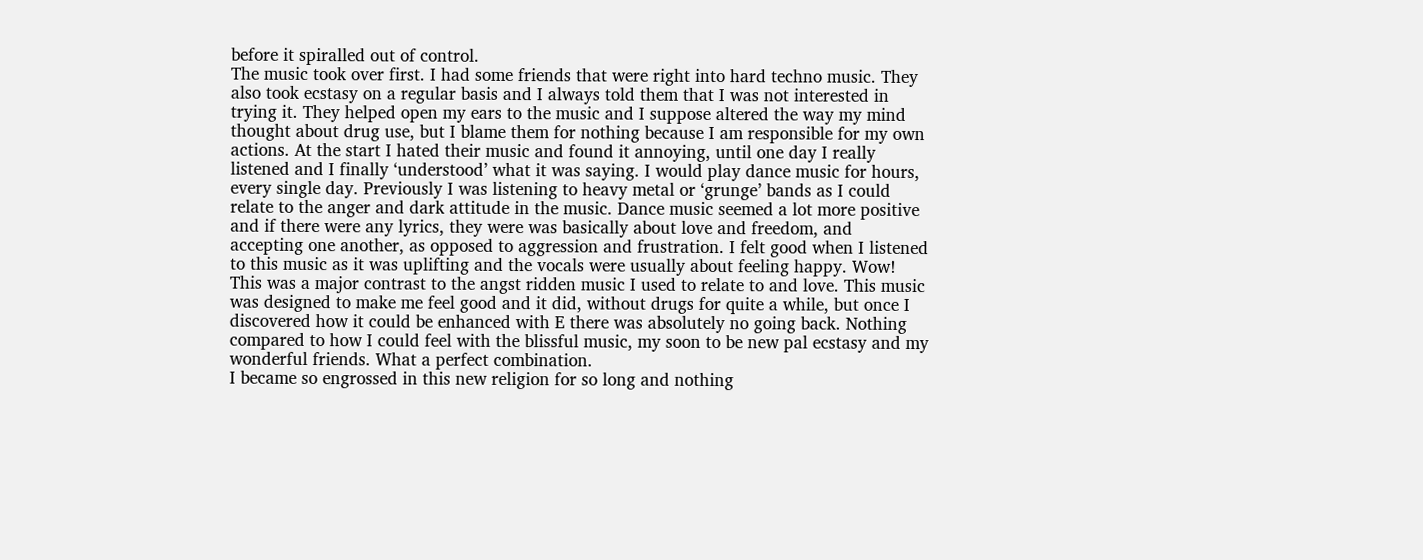before it spiralled out of control.
The music took over first. I had some friends that were right into hard techno music. They also took ecstasy on a regular basis and I always told them that I was not interested in trying it. They helped open my ears to the music and I suppose altered the way my mind thought about drug use, but I blame them for nothing because I am responsible for my own actions. At the start I hated their music and found it annoying, until one day I really listened and I finally ‘understood’ what it was saying. I would play dance music for hours, every single day. Previously I was listening to heavy metal or ‘grunge’ bands as I could relate to the anger and dark attitude in the music. Dance music seemed a lot more positive and if there were any lyrics, they were was basically about love and freedom, and accepting one another, as opposed to aggression and frustration. I felt good when I listened to this music as it was uplifting and the vocals were usually about feeling happy. Wow! This was a major contrast to the angst ridden music I used to relate to and love. This music was designed to make me feel good and it did, without drugs for quite a while, but once I discovered how it could be enhanced with E there was absolutely no going back. Nothing compared to how I could feel with the blissful music, my soon to be new pal ecstasy and my wonderful friends. What a perfect combination.
I became so engrossed in this new religion for so long and nothing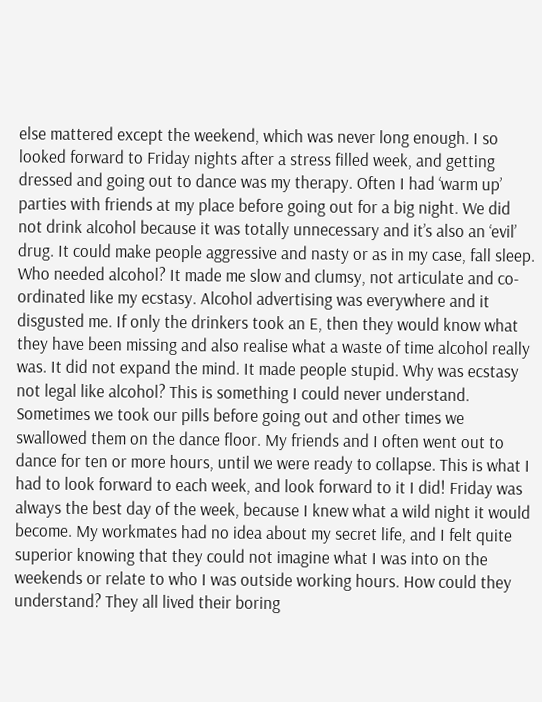else mattered except the weekend, which was never long enough. I so looked forward to Friday nights after a stress filled week, and getting dressed and going out to dance was my therapy. Often I had ‘warm up’ parties with friends at my place before going out for a big night. We did not drink alcohol because it was totally unnecessary and it’s also an ‘evil’ drug. It could make people aggressive and nasty or as in my case, fall sleep. Who needed alcohol? It made me slow and clumsy, not articulate and co-ordinated like my ecstasy. Alcohol advertising was everywhere and it disgusted me. If only the drinkers took an E, then they would know what they have been missing and also realise what a waste of time alcohol really was. It did not expand the mind. It made people stupid. Why was ecstasy not legal like alcohol? This is something I could never understand.
Sometimes we took our pills before going out and other times we swallowed them on the dance floor. My friends and I often went out to dance for ten or more hours, until we were ready to collapse. This is what I had to look forward to each week, and look forward to it I did! Friday was always the best day of the week, because I knew what a wild night it would become. My workmates had no idea about my secret life, and I felt quite superior knowing that they could not imagine what I was into on the weekends or relate to who I was outside working hours. How could they understand? They all lived their boring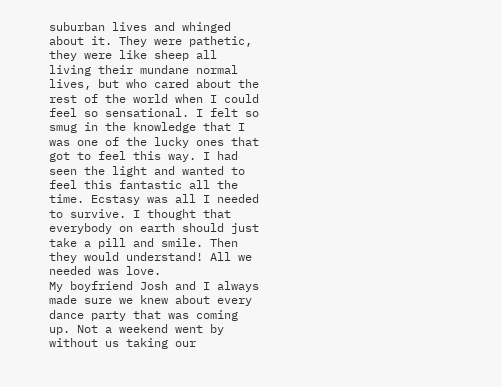suburban lives and whinged about it. They were pathetic, they were like sheep all living their mundane normal lives, but who cared about the rest of the world when I could feel so sensational. I felt so smug in the knowledge that I was one of the lucky ones that got to feel this way. I had seen the light and wanted to feel this fantastic all the time. Ecstasy was all I needed to survive. I thought that everybody on earth should just take a pill and smile. Then they would understand! All we needed was love.
My boyfriend Josh and I always made sure we knew about every dance party that was coming up. Not a weekend went by without us taking our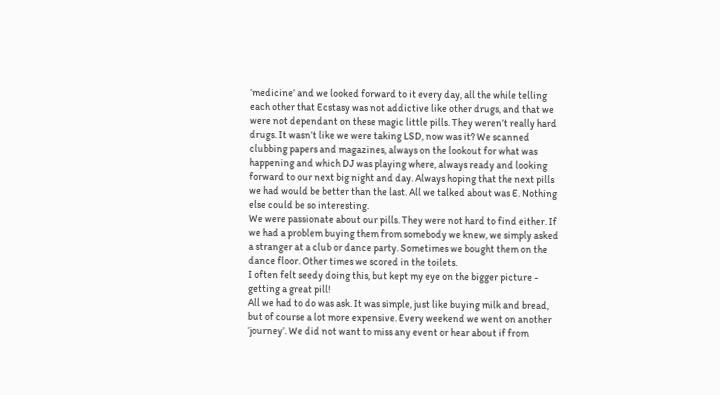‘medicine’ and we looked forward to it every day, all the while telling each other that Ecstasy was not addictive like other drugs, and that we were not dependant on these magic little pills. They weren’t really hard drugs. It wasn’t like we were taking LSD, now was it? We scanned clubbing papers and magazines, always on the lookout for what was happening and which DJ was playing where, always ready and looking forward to our next big night and day. Always hoping that the next pills we had would be better than the last. All we talked about was E. Nothing else could be so interesting.
We were passionate about our pills. They were not hard to find either. If we had a problem buying them from somebody we knew, we simply asked a stranger at a club or dance party. Sometimes we bought them on the dance floor. Other times we scored in the toilets.
I often felt seedy doing this, but kept my eye on the bigger picture - getting a great pill!
All we had to do was ask. It was simple, just like buying milk and bread, but of course a lot more expensive. Every weekend we went on another ‘journey’. We did not want to miss any event or hear about if from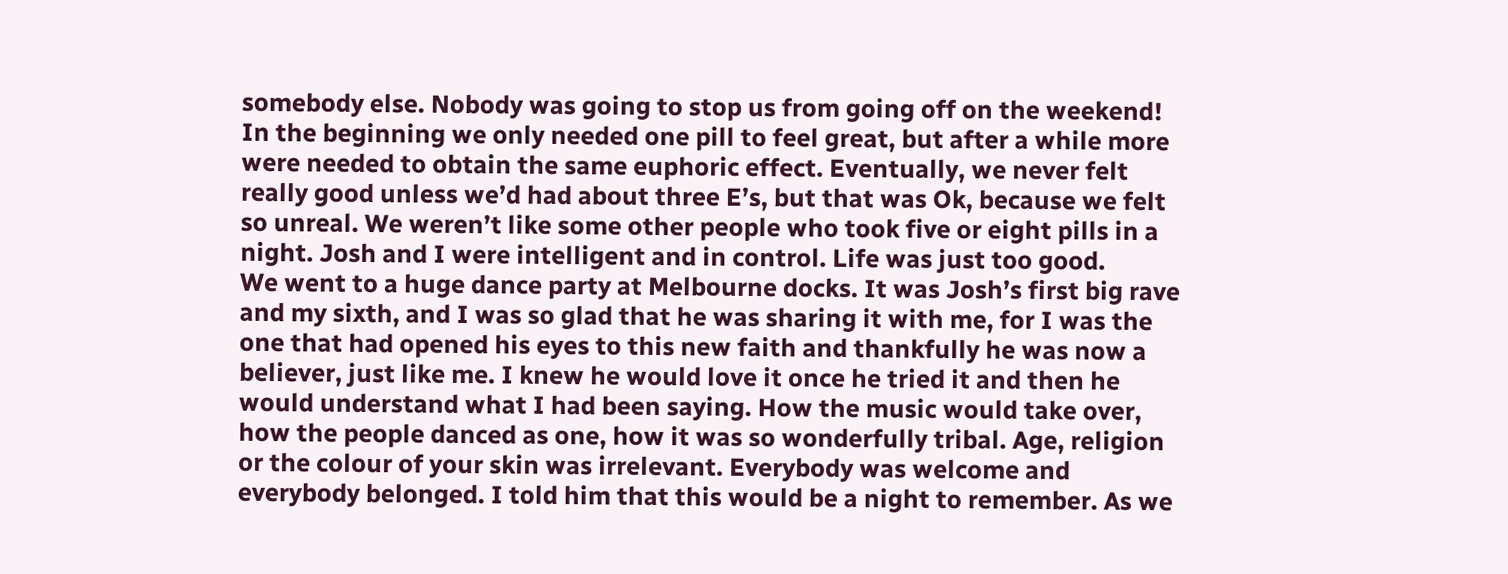somebody else. Nobody was going to stop us from going off on the weekend! In the beginning we only needed one pill to feel great, but after a while more were needed to obtain the same euphoric effect. Eventually, we never felt really good unless we’d had about three E’s, but that was Ok, because we felt so unreal. We weren’t like some other people who took five or eight pills in a night. Josh and I were intelligent and in control. Life was just too good.
We went to a huge dance party at Melbourne docks. It was Josh’s first big rave and my sixth, and I was so glad that he was sharing it with me, for I was the one that had opened his eyes to this new faith and thankfully he was now a believer, just like me. I knew he would love it once he tried it and then he would understand what I had been saying. How the music would take over, how the people danced as one, how it was so wonderfully tribal. Age, religion or the colour of your skin was irrelevant. Everybody was welcome and everybody belonged. I told him that this would be a night to remember. As we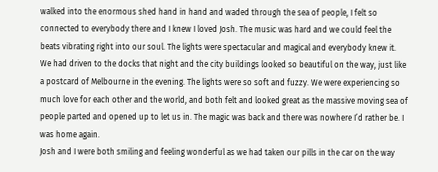walked into the enormous shed hand in hand and waded through the sea of people, I felt so connected to everybody there and I knew I loved Josh. The music was hard and we could feel the beats vibrating right into our soul. The lights were spectacular and magical and everybody knew it. We had driven to the docks that night and the city buildings looked so beautiful on the way, just like a postcard of Melbourne in the evening. The lights were so soft and fuzzy. We were experiencing so much love for each other and the world, and both felt and looked great as the massive moving sea of people parted and opened up to let us in. The magic was back and there was nowhere I’d rather be. I was home again.
Josh and I were both smiling and feeling wonderful as we had taken our pills in the car on the way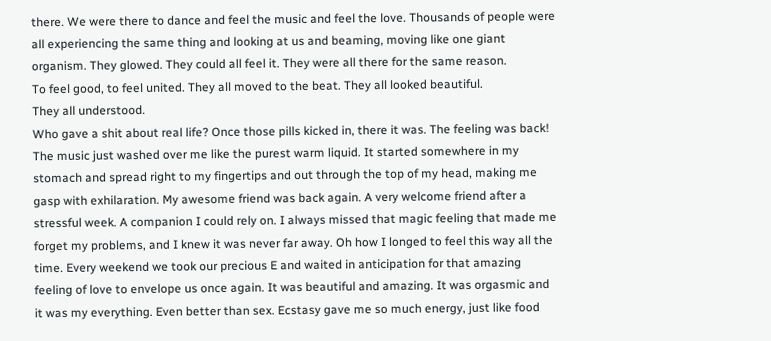there. We were there to dance and feel the music and feel the love. Thousands of people were all experiencing the same thing and looking at us and beaming, moving like one giant organism. They glowed. They could all feel it. They were all there for the same reason.
To feel good, to feel united. They all moved to the beat. They all looked beautiful.
They all understood.
Who gave a shit about real life? Once those pills kicked in, there it was. The feeling was back! The music just washed over me like the purest warm liquid. It started somewhere in my stomach and spread right to my fingertips and out through the top of my head, making me gasp with exhilaration. My awesome friend was back again. A very welcome friend after a stressful week. A companion I could rely on. I always missed that magic feeling that made me forget my problems, and I knew it was never far away. Oh how I longed to feel this way all the time. Every weekend we took our precious E and waited in anticipation for that amazing feeling of love to envelope us once again. It was beautiful and amazing. It was orgasmic and it was my everything. Even better than sex. Ecstasy gave me so much energy, just like food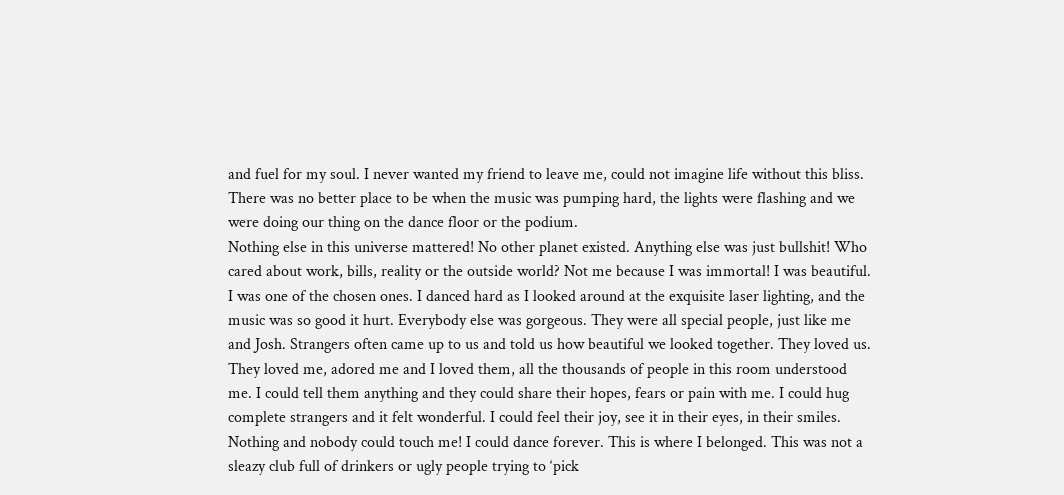and fuel for my soul. I never wanted my friend to leave me, could not imagine life without this bliss. There was no better place to be when the music was pumping hard, the lights were flashing and we were doing our thing on the dance floor or the podium.
Nothing else in this universe mattered! No other planet existed. Anything else was just bullshit! Who cared about work, bills, reality or the outside world? Not me because I was immortal! I was beautiful. I was one of the chosen ones. I danced hard as I looked around at the exquisite laser lighting, and the music was so good it hurt. Everybody else was gorgeous. They were all special people, just like me and Josh. Strangers often came up to us and told us how beautiful we looked together. They loved us. They loved me, adored me and I loved them, all the thousands of people in this room understood me. I could tell them anything and they could share their hopes, fears or pain with me. I could hug complete strangers and it felt wonderful. I could feel their joy, see it in their eyes, in their smiles. Nothing and nobody could touch me! I could dance forever. This is where I belonged. This was not a sleazy club full of drinkers or ugly people trying to ‘pick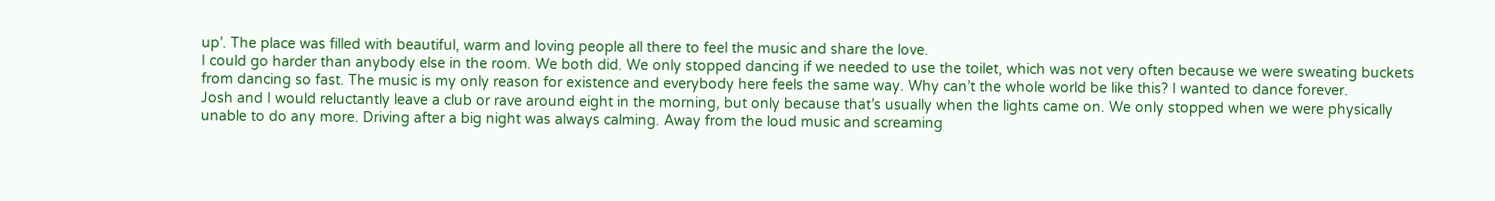up’. The place was filled with beautiful, warm and loving people all there to feel the music and share the love.
I could go harder than anybody else in the room. We both did. We only stopped dancing if we needed to use the toilet, which was not very often because we were sweating buckets from dancing so fast. The music is my only reason for existence and everybody here feels the same way. Why can’t the whole world be like this? I wanted to dance forever.
Josh and I would reluctantly leave a club or rave around eight in the morning, but only because that’s usually when the lights came on. We only stopped when we were physically unable to do any more. Driving after a big night was always calming. Away from the loud music and screaming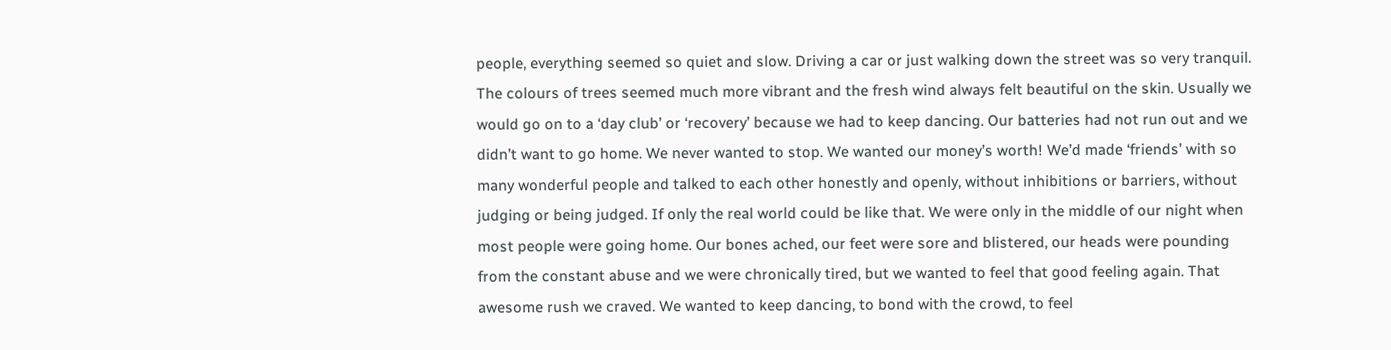people, everything seemed so quiet and slow. Driving a car or just walking down the street was so very tranquil. The colours of trees seemed much more vibrant and the fresh wind always felt beautiful on the skin. Usually we would go on to a ‘day club’ or ‘recovery’ because we had to keep dancing. Our batteries had not run out and we didn’t want to go home. We never wanted to stop. We wanted our money’s worth! We’d made ‘friends’ with so many wonderful people and talked to each other honestly and openly, without inhibitions or barriers, without judging or being judged. If only the real world could be like that. We were only in the middle of our night when most people were going home. Our bones ached, our feet were sore and blistered, our heads were pounding from the constant abuse and we were chronically tired, but we wanted to feel that good feeling again. That awesome rush we craved. We wanted to keep dancing, to bond with the crowd, to feel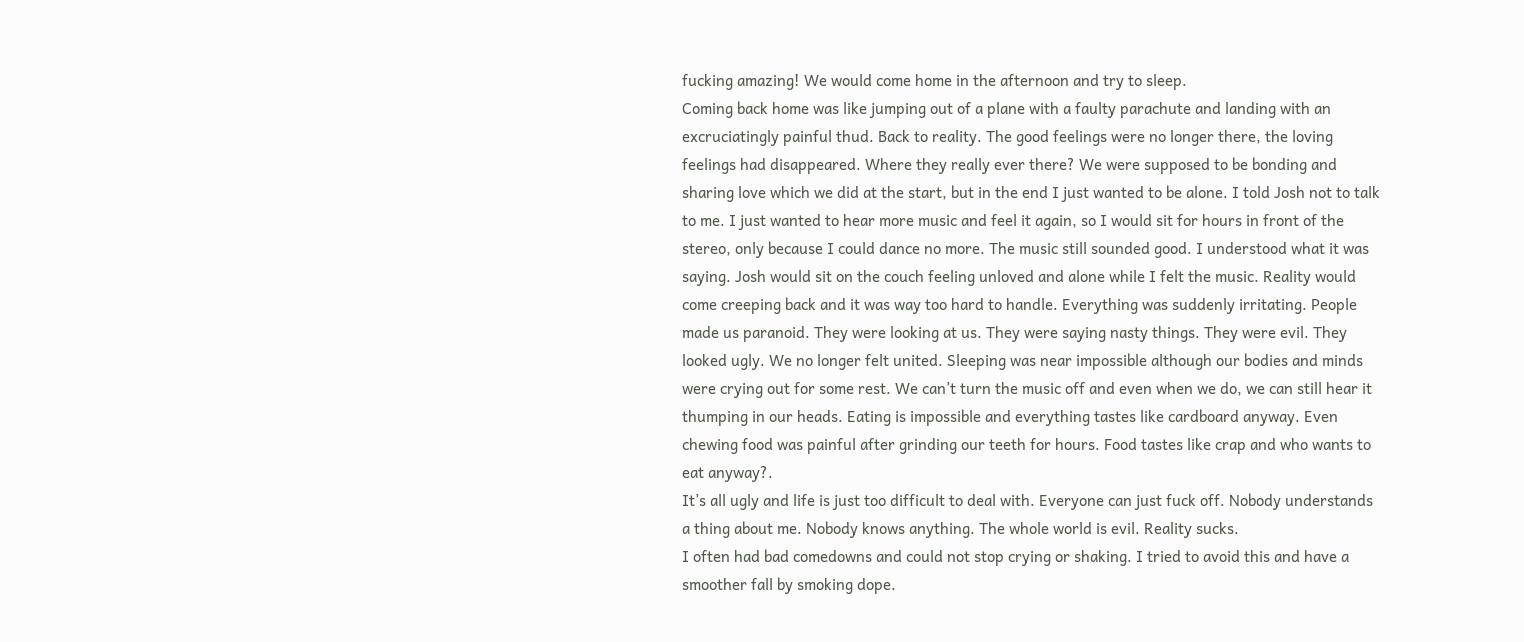fucking amazing! We would come home in the afternoon and try to sleep.
Coming back home was like jumping out of a plane with a faulty parachute and landing with an excruciatingly painful thud. Back to reality. The good feelings were no longer there, the loving feelings had disappeared. Where they really ever there? We were supposed to be bonding and sharing love which we did at the start, but in the end I just wanted to be alone. I told Josh not to talk to me. I just wanted to hear more music and feel it again, so I would sit for hours in front of the stereo, only because I could dance no more. The music still sounded good. I understood what it was saying. Josh would sit on the couch feeling unloved and alone while I felt the music. Reality would come creeping back and it was way too hard to handle. Everything was suddenly irritating. People made us paranoid. They were looking at us. They were saying nasty things. They were evil. They looked ugly. We no longer felt united. Sleeping was near impossible although our bodies and minds were crying out for some rest. We can’t turn the music off and even when we do, we can still hear it thumping in our heads. Eating is impossible and everything tastes like cardboard anyway. Even chewing food was painful after grinding our teeth for hours. Food tastes like crap and who wants to eat anyway?.
It’s all ugly and life is just too difficult to deal with. Everyone can just fuck off. Nobody understands a thing about me. Nobody knows anything. The whole world is evil. Reality sucks.
I often had bad comedowns and could not stop crying or shaking. I tried to avoid this and have a smoother fall by smoking dope.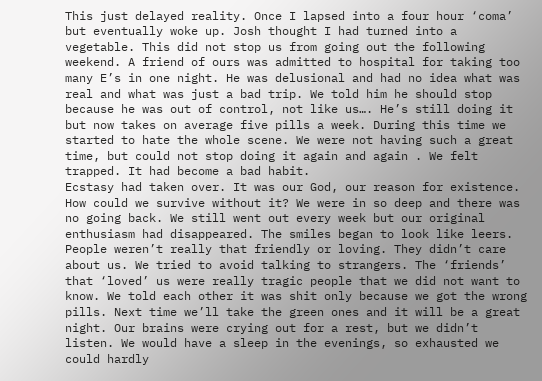This just delayed reality. Once I lapsed into a four hour ‘coma’ but eventually woke up. Josh thought I had turned into a vegetable. This did not stop us from going out the following weekend. A friend of ours was admitted to hospital for taking too many E’s in one night. He was delusional and had no idea what was real and what was just a bad trip. We told him he should stop because he was out of control, not like us…. He’s still doing it but now takes on average five pills a week. During this time we started to hate the whole scene. We were not having such a great time, but could not stop doing it again and again . We felt trapped. It had become a bad habit.
Ecstasy had taken over. It was our God, our reason for existence. How could we survive without it? We were in so deep and there was no going back. We still went out every week but our original enthusiasm had disappeared. The smiles began to look like leers. People weren’t really that friendly or loving. They didn’t care about us. We tried to avoid talking to strangers. The ‘friends’ that ‘loved’ us were really tragic people that we did not want to know. We told each other it was shit only because we got the wrong pills. Next time we’ll take the green ones and it will be a great night. Our brains were crying out for a rest, but we didn’t listen. We would have a sleep in the evenings, so exhausted we could hardly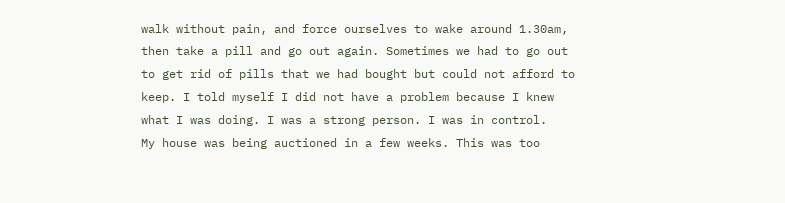walk without pain, and force ourselves to wake around 1.30am, then take a pill and go out again. Sometimes we had to go out to get rid of pills that we had bought but could not afford to keep. I told myself I did not have a problem because I knew what I was doing. I was a strong person. I was in control.
My house was being auctioned in a few weeks. This was too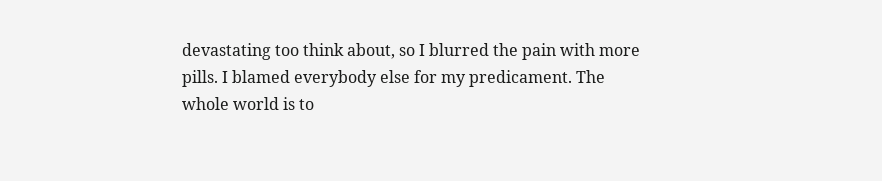devastating too think about, so I blurred the pain with more pills. I blamed everybody else for my predicament. The whole world is to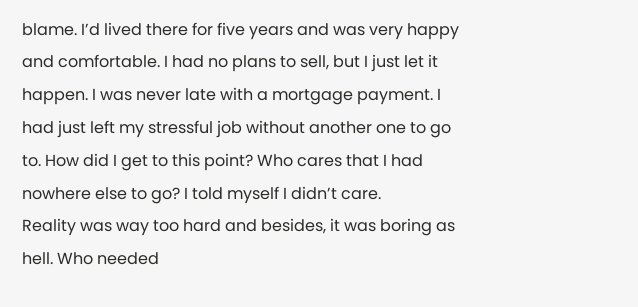blame. I’d lived there for five years and was very happy and comfortable. I had no plans to sell, but I just let it happen. I was never late with a mortgage payment. I had just left my stressful job without another one to go to. How did I get to this point? Who cares that I had nowhere else to go? I told myself I didn’t care.
Reality was way too hard and besides, it was boring as hell. Who needed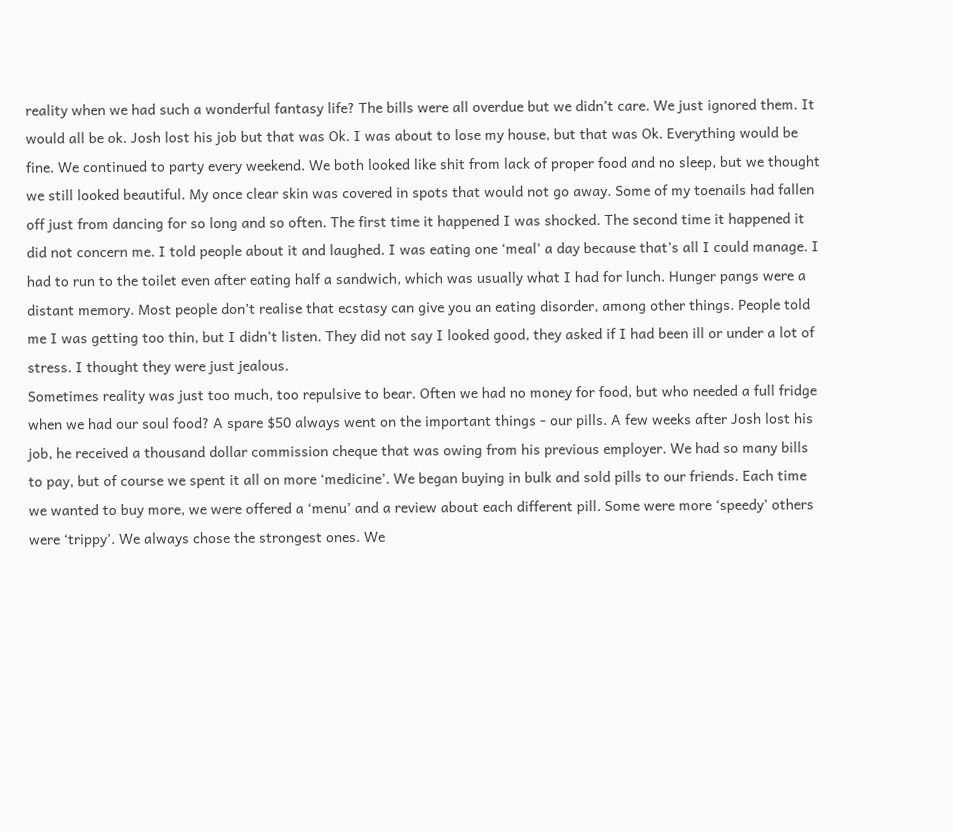reality when we had such a wonderful fantasy life? The bills were all overdue but we didn’t care. We just ignored them. It would all be ok. Josh lost his job but that was Ok. I was about to lose my house, but that was Ok. Everything would be fine. We continued to party every weekend. We both looked like shit from lack of proper food and no sleep, but we thought we still looked beautiful. My once clear skin was covered in spots that would not go away. Some of my toenails had fallen off just from dancing for so long and so often. The first time it happened I was shocked. The second time it happened it did not concern me. I told people about it and laughed. I was eating one ‘meal’ a day because that’s all I could manage. I had to run to the toilet even after eating half a sandwich, which was usually what I had for lunch. Hunger pangs were a distant memory. Most people don’t realise that ecstasy can give you an eating disorder, among other things. People told me I was getting too thin, but I didn’t listen. They did not say I looked good, they asked if I had been ill or under a lot of stress. I thought they were just jealous.
Sometimes reality was just too much, too repulsive to bear. Often we had no money for food, but who needed a full fridge when we had our soul food? A spare $50 always went on the important things - our pills. A few weeks after Josh lost his job, he received a thousand dollar commission cheque that was owing from his previous employer. We had so many bills to pay, but of course we spent it all on more ‘medicine’. We began buying in bulk and sold pills to our friends. Each time we wanted to buy more, we were offered a ‘menu’ and a review about each different pill. Some were more ‘speedy’ others were ‘trippy’. We always chose the strongest ones. We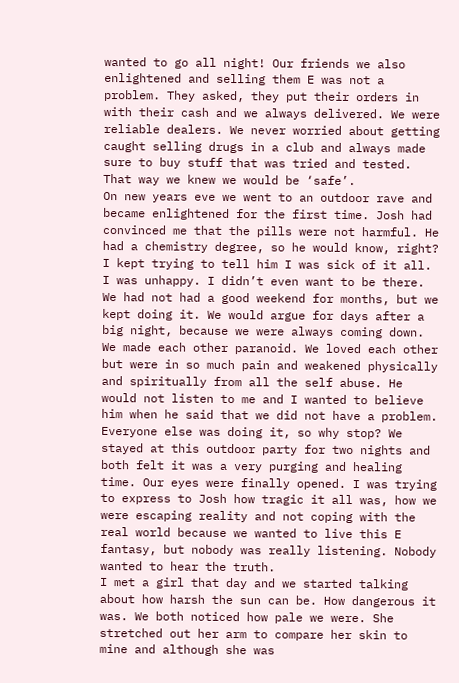wanted to go all night! Our friends we also enlightened and selling them E was not a problem. They asked, they put their orders in with their cash and we always delivered. We were reliable dealers. We never worried about getting caught selling drugs in a club and always made sure to buy stuff that was tried and tested. That way we knew we would be ‘safe’.
On new years eve we went to an outdoor rave and became enlightened for the first time. Josh had convinced me that the pills were not harmful. He had a chemistry degree, so he would know, right? I kept trying to tell him I was sick of it all. I was unhappy. I didn’t even want to be there. We had not had a good weekend for months, but we kept doing it. We would argue for days after a big night, because we were always coming down. We made each other paranoid. We loved each other but were in so much pain and weakened physically and spiritually from all the self abuse. He would not listen to me and I wanted to believe him when he said that we did not have a problem. Everyone else was doing it, so why stop? We stayed at this outdoor party for two nights and both felt it was a very purging and healing time. Our eyes were finally opened. I was trying to express to Josh how tragic it all was, how we were escaping reality and not coping with the real world because we wanted to live this E fantasy, but nobody was really listening. Nobody wanted to hear the truth.
I met a girl that day and we started talking about how harsh the sun can be. How dangerous it was. We both noticed how pale we were. She stretched out her arm to compare her skin to mine and although she was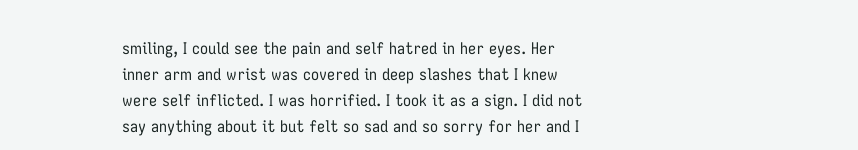smiling, I could see the pain and self hatred in her eyes. Her inner arm and wrist was covered in deep slashes that I knew were self inflicted. I was horrified. I took it as a sign. I did not say anything about it but felt so sad and so sorry for her and I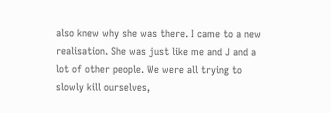also knew why she was there. I came to a new realisation. She was just like me and J and a lot of other people. We were all trying to slowly kill ourselves,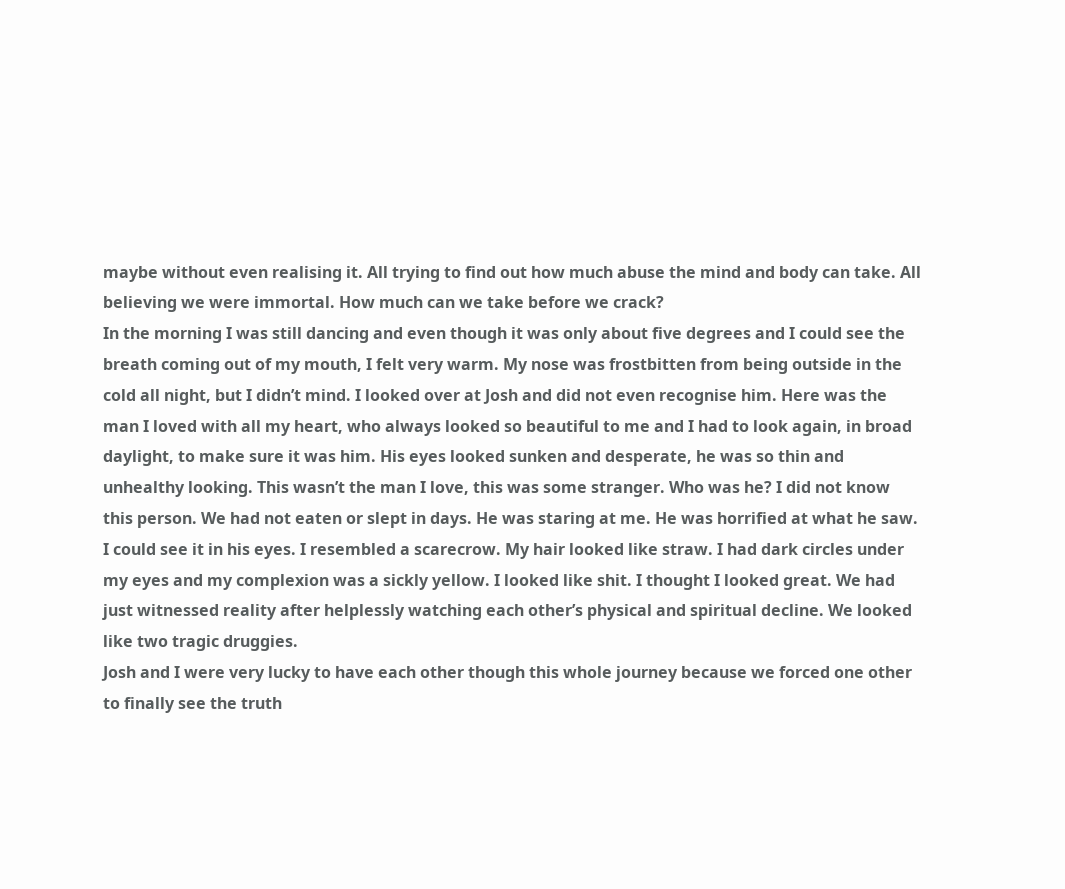maybe without even realising it. All trying to find out how much abuse the mind and body can take. All believing we were immortal. How much can we take before we crack?
In the morning I was still dancing and even though it was only about five degrees and I could see the breath coming out of my mouth, I felt very warm. My nose was frostbitten from being outside in the cold all night, but I didn’t mind. I looked over at Josh and did not even recognise him. Here was the man I loved with all my heart, who always looked so beautiful to me and I had to look again, in broad daylight, to make sure it was him. His eyes looked sunken and desperate, he was so thin and unhealthy looking. This wasn’t the man I love, this was some stranger. Who was he? I did not know this person. We had not eaten or slept in days. He was staring at me. He was horrified at what he saw. I could see it in his eyes. I resembled a scarecrow. My hair looked like straw. I had dark circles under my eyes and my complexion was a sickly yellow. I looked like shit. I thought I looked great. We had just witnessed reality after helplessly watching each other’s physical and spiritual decline. We looked like two tragic druggies.
Josh and I were very lucky to have each other though this whole journey because we forced one other to finally see the truth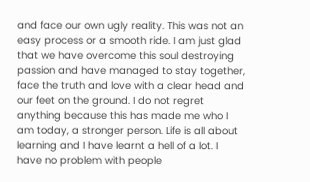and face our own ugly reality. This was not an easy process or a smooth ride. I am just glad that we have overcome this soul destroying passion and have managed to stay together, face the truth and love with a clear head and our feet on the ground. I do not regret anything because this has made me who I am today, a stronger person. Life is all about learning and I have learnt a hell of a lot. I have no problem with people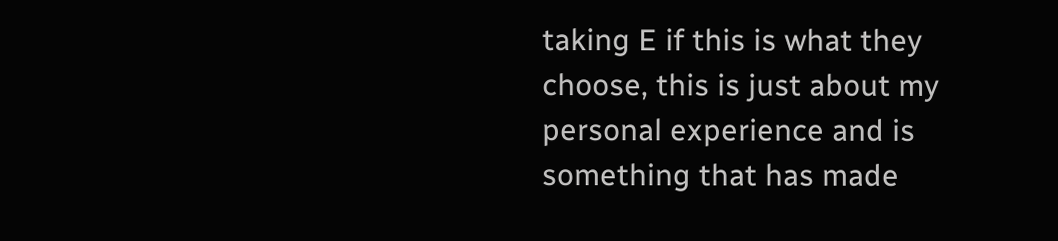taking E if this is what they choose, this is just about my personal experience and is something that has made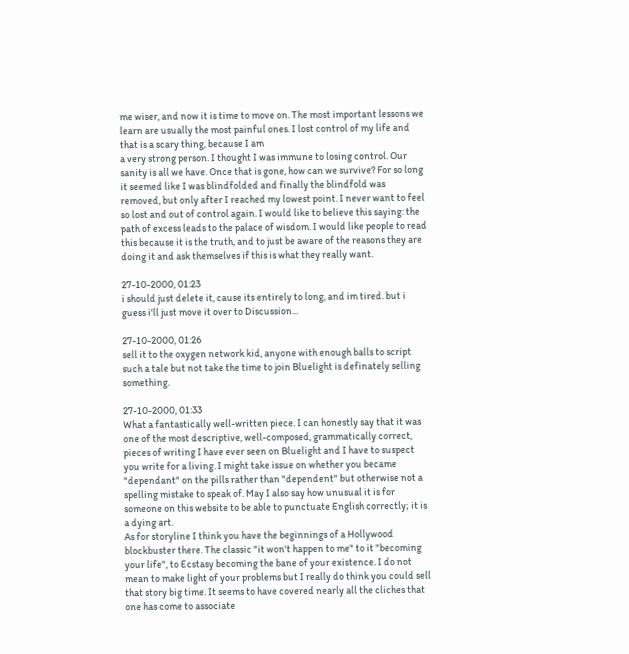me wiser, and now it is time to move on. The most important lessons we learn are usually the most painful ones. I lost control of my life and that is a scary thing, because I am
a very strong person. I thought I was immune to losing control. Our sanity is all we have. Once that is gone, how can we survive? For so long it seemed like I was blindfolded and finally the blindfold was removed, but only after I reached my lowest point. I never want to feel so lost and out of control again. I would like to believe this saying: the path of excess leads to the palace of wisdom. I would like people to read this because it is the truth, and to just be aware of the reasons they are doing it and ask themselves if this is what they really want.

27-10-2000, 01:23
i should just delete it, cause its entirely to long, and im tired. but i guess i'll just move it over to Discussion...

27-10-2000, 01:26
sell it to the oxygen network kid, anyone with enough balls to script such a tale but not take the time to join Bluelight is definately selling something.

27-10-2000, 01:33
What a fantastically well-written piece. I can honestly say that it was one of the most descriptive, well-composed, grammatically correct, pieces of writing I have ever seen on Bluelight and I have to suspect you write for a living. I might take issue on whether you became "dependant" on the pills rather than "dependent" but otherwise not a spelling mistake to speak of. May I also say how unusual it is for someone on this website to be able to punctuate English correctly; it is a dying art.
As for storyline I think you have the beginnings of a Hollywood blockbuster there. The classic "it won't happen to me" to it "becoming your life", to Ecstasy becoming the bane of your existence. I do not mean to make light of your problems but I really do think you could sell that story big time. It seems to have covered nearly all the cliches that one has come to associate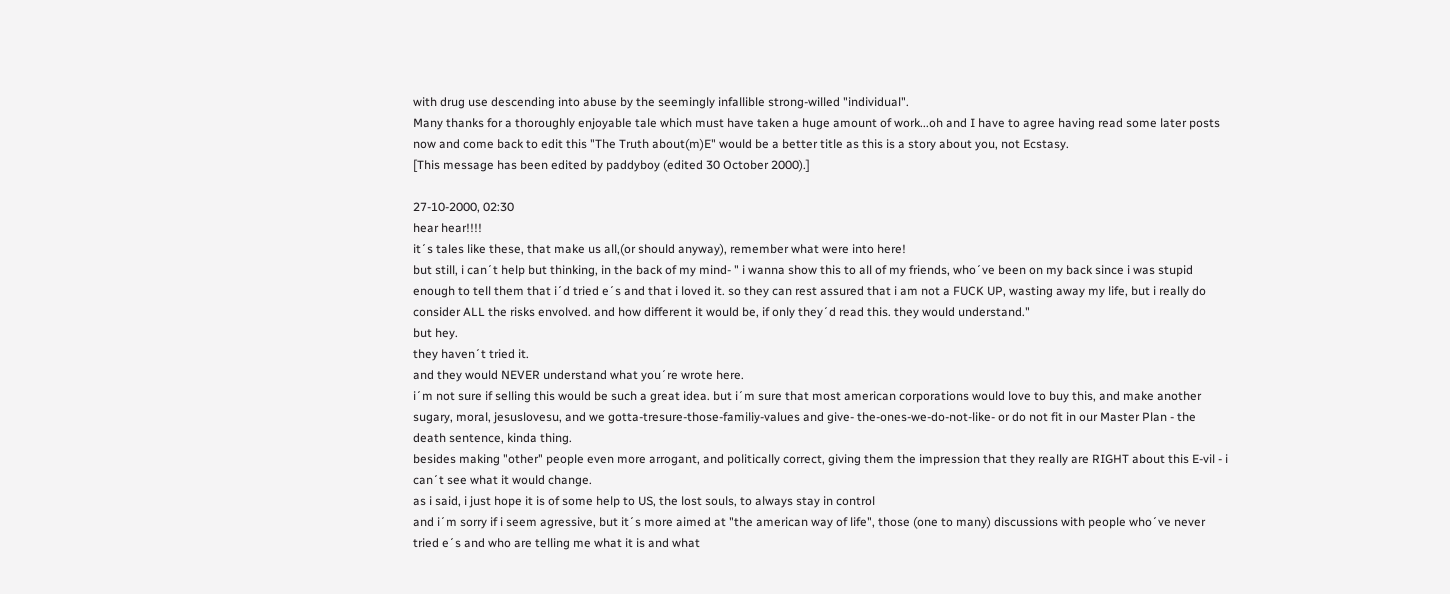with drug use descending into abuse by the seemingly infallible strong-willed "individual".
Many thanks for a thoroughly enjoyable tale which must have taken a huge amount of work...oh and I have to agree having read some later posts now and come back to edit this "The Truth about(m)E" would be a better title as this is a story about you, not Ecstasy.
[This message has been edited by paddyboy (edited 30 October 2000).]

27-10-2000, 02:30
hear hear!!!!
it´s tales like these, that make us all,(or should anyway), remember what were into here!
but still, i can´t help but thinking, in the back of my mind- " i wanna show this to all of my friends, who´ve been on my back since i was stupid enough to tell them that i´d tried e´s and that i loved it. so they can rest assured that i am not a FUCK UP, wasting away my life, but i really do consider ALL the risks envolved. and how different it would be, if only they´d read this. they would understand."
but hey.
they haven´t tried it.
and they would NEVER understand what you´re wrote here.
i´m not sure if selling this would be such a great idea. but i´m sure that most american corporations would love to buy this, and make another sugary, moral, jesuslovesu, and we gotta-tresure-those-familiy-values and give- the-ones-we-do-not-like- or do not fit in our Master Plan - the death sentence, kinda thing.
besides making "other" people even more arrogant, and politically correct, giving them the impression that they really are RIGHT about this E-vil - i can´t see what it would change.
as i said, i just hope it is of some help to US, the lost souls, to always stay in control
and i´m sorry if i seem agressive, but it´s more aimed at "the american way of life", those (one to many) discussions with people who´ve never tried e´s and who are telling me what it is and what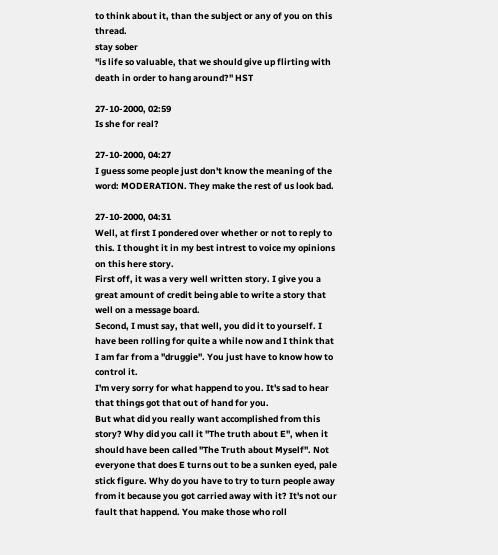to think about it, than the subject or any of you on this thread.
stay sober
"is life so valuable, that we should give up flirting with death in order to hang around?" HST

27-10-2000, 02:59
Is she for real?

27-10-2000, 04:27
I guess some people just don't know the meaning of the word: MODERATION. They make the rest of us look bad.

27-10-2000, 04:31
Well, at first I pondered over whether or not to reply to this. I thought it in my best intrest to voice my opinions on this here story.
First off, it was a very well written story. I give you a great amount of credit being able to write a story that well on a message board.
Second, I must say, that well, you did it to yourself. I have been rolling for quite a while now and I think that I am far from a "druggie". You just have to know how to control it.
I'm very sorry for what happend to you. It's sad to hear that things got that out of hand for you.
But what did you really want accomplished from this story? Why did you call it "The truth about E", when it should have been called "The Truth about Myself". Not everyone that does E turns out to be a sunken eyed, pale stick figure. Why do you have to try to turn people away from it because you got carried away with it? It's not our fault that happend. You make those who roll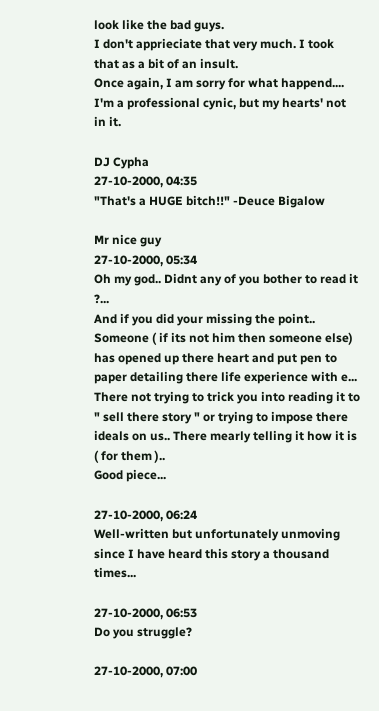look like the bad guys.
I don't apprieciate that very much. I took that as a bit of an insult.
Once again, I am sorry for what happend....
I'm a professional cynic, but my hearts' not in it.

DJ Cypha
27-10-2000, 04:35
"That's a HUGE bitch!!" -Deuce Bigalow

Mr nice guy
27-10-2000, 05:34
Oh my god.. Didnt any of you bother to read it ?...
And if you did your missing the point.. Someone ( if its not him then someone else) has opened up there heart and put pen to paper detailing there life experience with e...
There not trying to trick you into reading it to " sell there story " or trying to impose there ideals on us.. There mearly telling it how it is ( for them )..
Good piece...

27-10-2000, 06:24
Well-written but unfortunately unmoving since I have heard this story a thousand times...

27-10-2000, 06:53
Do you struggle?

27-10-2000, 07:00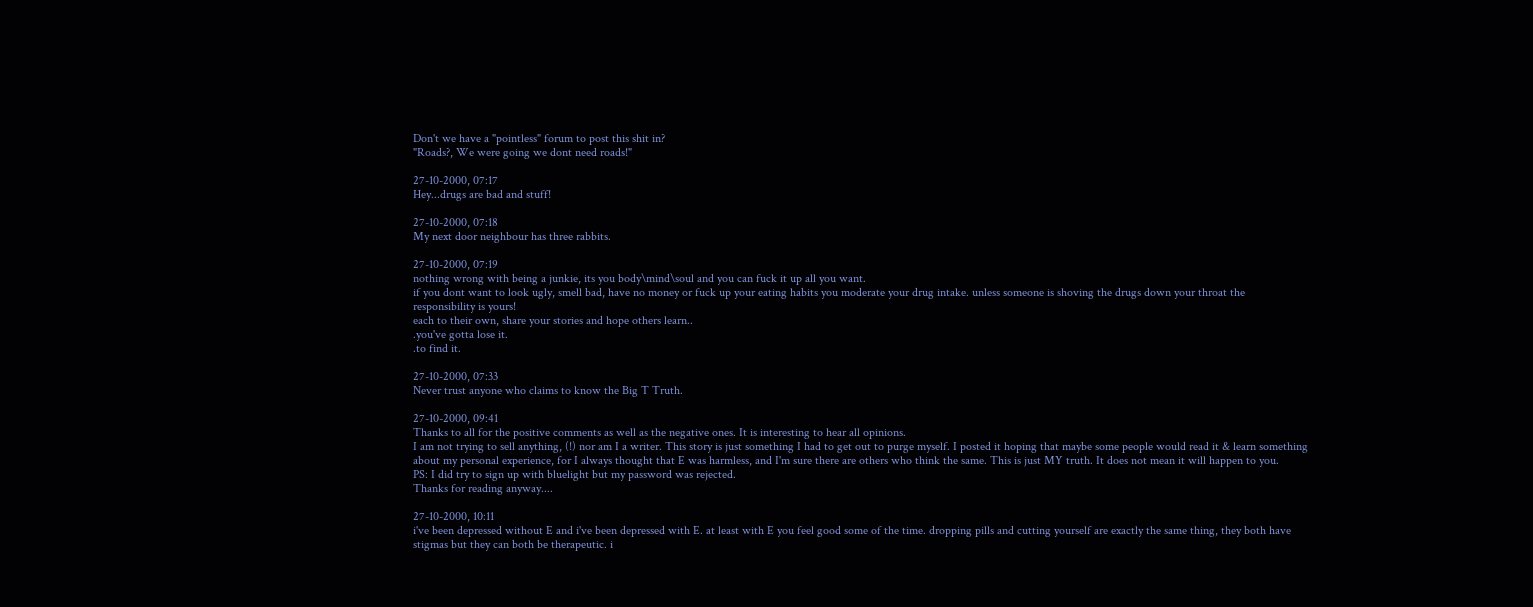Don't we have a "pointless" forum to post this shit in?
"Roads?, We were going we dont need roads!"

27-10-2000, 07:17
Hey...drugs are bad and stuff!

27-10-2000, 07:18
My next door neighbour has three rabbits.

27-10-2000, 07:19
nothing wrong with being a junkie, its you body\mind\soul and you can fuck it up all you want.
if you dont want to look ugly, smell bad, have no money or fuck up your eating habits you moderate your drug intake. unless someone is shoving the drugs down your throat the responsibility is yours!
each to their own, share your stories and hope others learn..
.you've gotta lose it.
.to find it.

27-10-2000, 07:33
Never trust anyone who claims to know the Big T Truth.

27-10-2000, 09:41
Thanks to all for the positive comments as well as the negative ones. It is interesting to hear all opinions.
I am not trying to sell anything, (!) nor am I a writer. This story is just something I had to get out to purge myself. I posted it hoping that maybe some people would read it & learn something about my personal experience, for I always thought that E was harmless, and I'm sure there are others who think the same. This is just MY truth. It does not mean it will happen to you.
PS: I did try to sign up with bluelight but my password was rejected.
Thanks for reading anyway....

27-10-2000, 10:11
i've been depressed without E and i've been depressed with E. at least with E you feel good some of the time. dropping pills and cutting yourself are exactly the same thing, they both have stigmas but they can both be therapeutic. i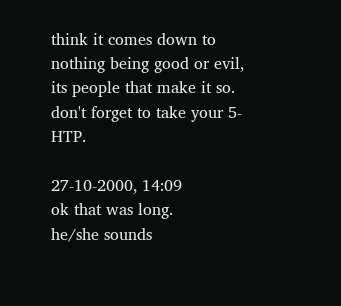think it comes down to nothing being good or evil, its people that make it so. don't forget to take your 5-HTP.

27-10-2000, 14:09
ok that was long.
he/she sounds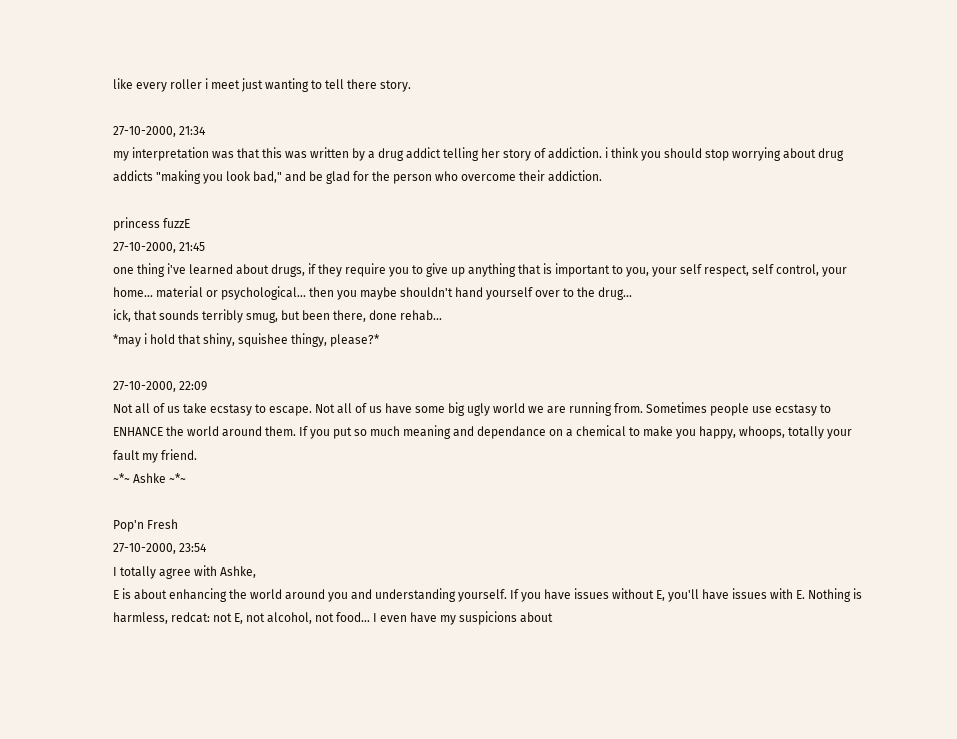like every roller i meet just wanting to tell there story.

27-10-2000, 21:34
my interpretation was that this was written by a drug addict telling her story of addiction. i think you should stop worrying about drug addicts "making you look bad," and be glad for the person who overcome their addiction.

princess fuzzE
27-10-2000, 21:45
one thing i've learned about drugs, if they require you to give up anything that is important to you, your self respect, self control, your home... material or psychological... then you maybe shouldn't hand yourself over to the drug...
ick, that sounds terribly smug, but been there, done rehab...
*may i hold that shiny, squishee thingy, please?*

27-10-2000, 22:09
Not all of us take ecstasy to escape. Not all of us have some big ugly world we are running from. Sometimes people use ecstasy to ENHANCE the world around them. If you put so much meaning and dependance on a chemical to make you happy, whoops, totally your fault my friend.
~*~ Ashke ~*~

Pop'n Fresh
27-10-2000, 23:54
I totally agree with Ashke,
E is about enhancing the world around you and understanding yourself. If you have issues without E, you'll have issues with E. Nothing is harmless, redcat: not E, not alcohol, not food... I even have my suspicions about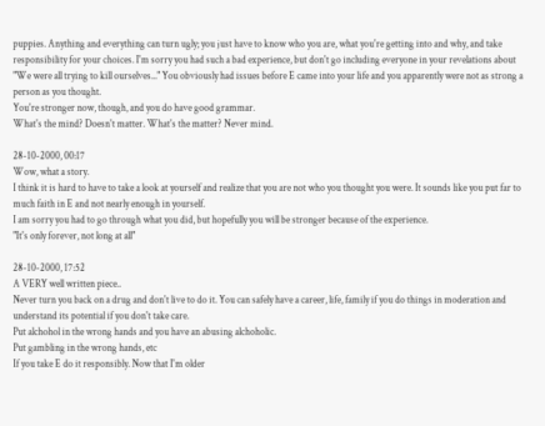puppies. Anything and everything can turn ugly; you just have to know who you are, what you're getting into and why, and take responsibility for your choices. I'm sorry you had such a bad experience, but don't go including everyone in your revelations about "We were all trying to kill ourselves..." You obviously had issues before E came into your life and you apparently were not as strong a person as you thought.
You're stronger now, though, and you do have good grammar.
What's the mind? Doesn't matter. What's the matter? Never mind.

28-10-2000, 00:17
Wow, what a story.
I think it is hard to have to take a look at yourself and realize that you are not who you thought you were. It sounds like you put far to much faith in E and not nearly enough in yourself.
I am sorry you had to go through what you did, but hopefully you will be stronger because of the experience.
"It's only forever, not long at all"

28-10-2000, 17:52
A VERY well written piece..
Never turn you back on a drug and don't live to do it. You can safely have a career, life, family if you do things in moderation and understand its potential if you don't take care.
Put alchohol in the wrong hands and you have an abusing alchoholic.
Put gambling in the wrong hands, etc
If you take E do it responsibly. Now that I'm older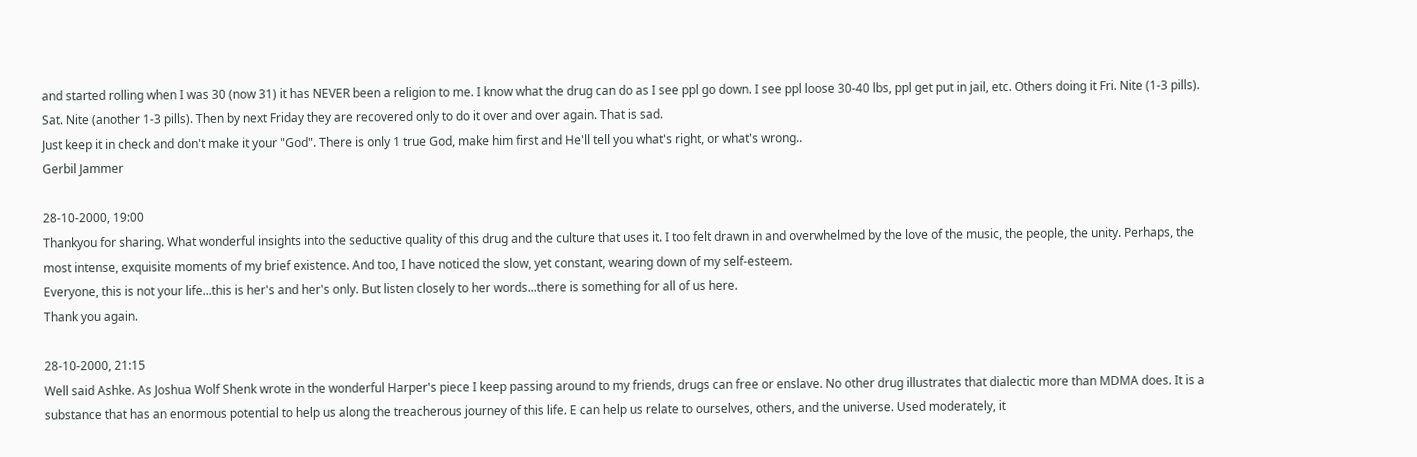and started rolling when I was 30 (now 31) it has NEVER been a religion to me. I know what the drug can do as I see ppl go down. I see ppl loose 30-40 lbs, ppl get put in jail, etc. Others doing it Fri. Nite (1-3 pills). Sat. Nite (another 1-3 pills). Then by next Friday they are recovered only to do it over and over again. That is sad.
Just keep it in check and don't make it your "God". There is only 1 true God, make him first and He'll tell you what's right, or what's wrong..
Gerbil Jammer

28-10-2000, 19:00
Thankyou for sharing. What wonderful insights into the seductive quality of this drug and the culture that uses it. I too felt drawn in and overwhelmed by the love of the music, the people, the unity. Perhaps, the most intense, exquisite moments of my brief existence. And too, I have noticed the slow, yet constant, wearing down of my self-esteem.
Everyone, this is not your life...this is her's and her's only. But listen closely to her words...there is something for all of us here.
Thank you again.

28-10-2000, 21:15
Well said Ashke. As Joshua Wolf Shenk wrote in the wonderful Harper's piece I keep passing around to my friends, drugs can free or enslave. No other drug illustrates that dialectic more than MDMA does. It is a substance that has an enormous potential to help us along the treacherous journey of this life. E can help us relate to ourselves, others, and the universe. Used moderately, it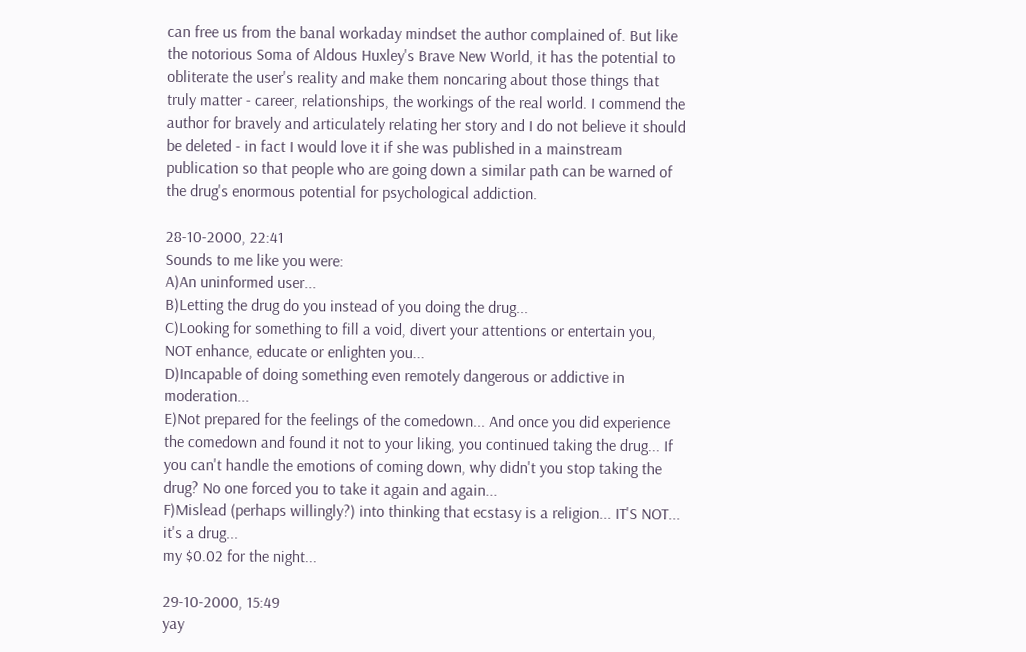can free us from the banal workaday mindset the author complained of. But like the notorious Soma of Aldous Huxley's Brave New World, it has the potential to obliterate the user's reality and make them noncaring about those things that truly matter - career, relationships, the workings of the real world. I commend the author for bravely and articulately relating her story and I do not believe it should be deleted - in fact I would love it if she was published in a mainstream publication so that people who are going down a similar path can be warned of the drug's enormous potential for psychological addiction.

28-10-2000, 22:41
Sounds to me like you were:
A)An uninformed user...
B)Letting the drug do you instead of you doing the drug...
C)Looking for something to fill a void, divert your attentions or entertain you, NOT enhance, educate or enlighten you...
D)Incapable of doing something even remotely dangerous or addictive in moderation...
E)Not prepared for the feelings of the comedown... And once you did experience the comedown and found it not to your liking, you continued taking the drug... If you can't handle the emotions of coming down, why didn't you stop taking the drug? No one forced you to take it again and again...
F)Mislead (perhaps willingly?) into thinking that ecstasy is a religion... IT'S NOT... it's a drug...
my $0.02 for the night...

29-10-2000, 15:49
yay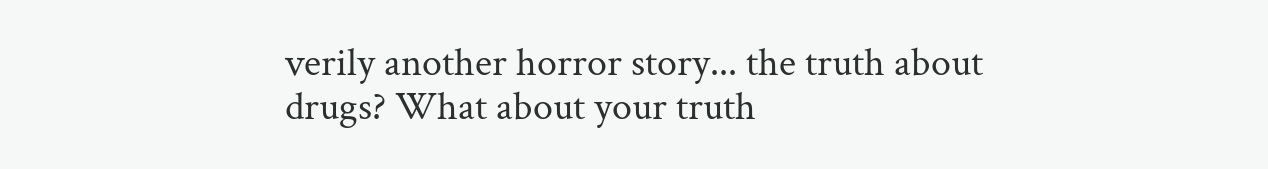verily another horror story... the truth about drugs? What about your truth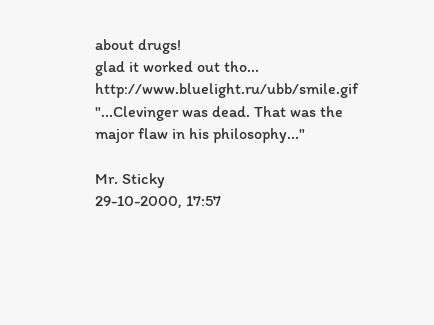about drugs!
glad it worked out tho... http://www.bluelight.ru/ubb/smile.gif
"...Clevinger was dead. That was the major flaw in his philosophy..."

Mr. Sticky
29-10-2000, 17:57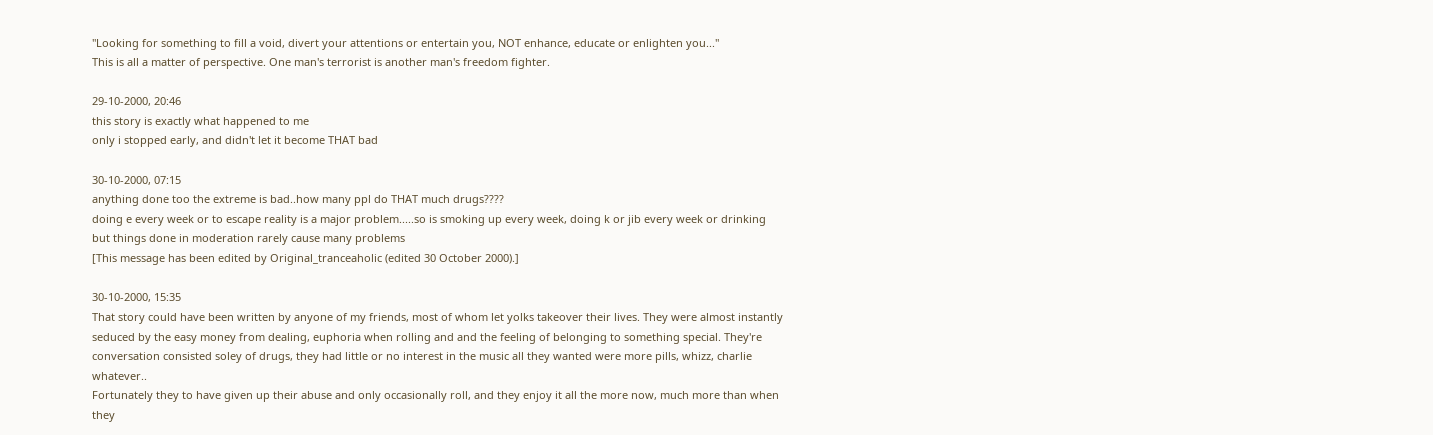"Looking for something to fill a void, divert your attentions or entertain you, NOT enhance, educate or enlighten you..."
This is all a matter of perspective. One man's terrorist is another man's freedom fighter.

29-10-2000, 20:46
this story is exactly what happened to me
only i stopped early, and didn't let it become THAT bad

30-10-2000, 07:15
anything done too the extreme is bad..how many ppl do THAT much drugs????
doing e every week or to escape reality is a major problem.....so is smoking up every week, doing k or jib every week or drinking
but things done in moderation rarely cause many problems
[This message has been edited by Original_tranceaholic (edited 30 October 2000).]

30-10-2000, 15:35
That story could have been written by anyone of my friends, most of whom let yolks takeover their lives. They were almost instantly seduced by the easy money from dealing, euphoria when rolling and and the feeling of belonging to something special. They're conversation consisted soley of drugs, they had little or no interest in the music all they wanted were more pills, whizz, charlie whatever..
Fortunately they to have given up their abuse and only occasionally roll, and they enjoy it all the more now, much more than when they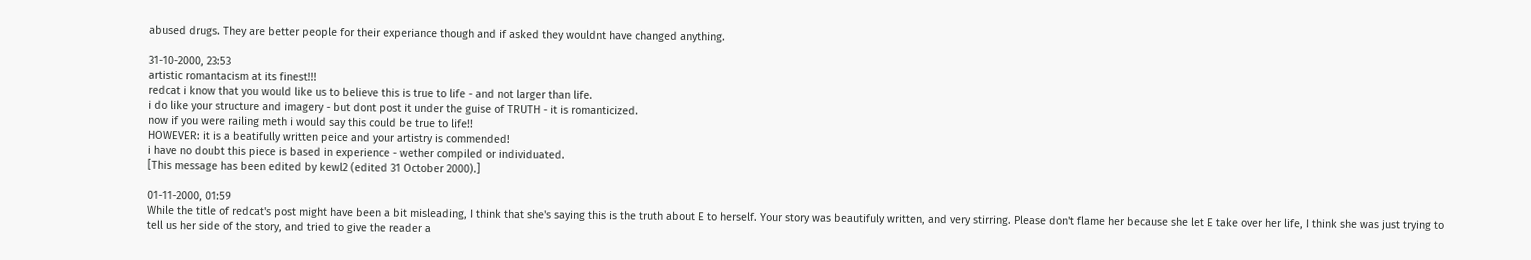abused drugs. They are better people for their experiance though and if asked they wouldnt have changed anything.

31-10-2000, 23:53
artistic romantacism at its finest!!!
redcat i know that you would like us to believe this is true to life - and not larger than life.
i do like your structure and imagery - but dont post it under the guise of TRUTH - it is romanticized.
now if you were railing meth i would say this could be true to life!!
HOWEVER: it is a beatifully written peice and your artistry is commended!
i have no doubt this piece is based in experience - wether compiled or individuated.
[This message has been edited by kewl2 (edited 31 October 2000).]

01-11-2000, 01:59
While the title of redcat's post might have been a bit misleading, I think that she's saying this is the truth about E to herself. Your story was beautifuly written, and very stirring. Please don't flame her because she let E take over her life, I think she was just trying to tell us her side of the story, and tried to give the reader a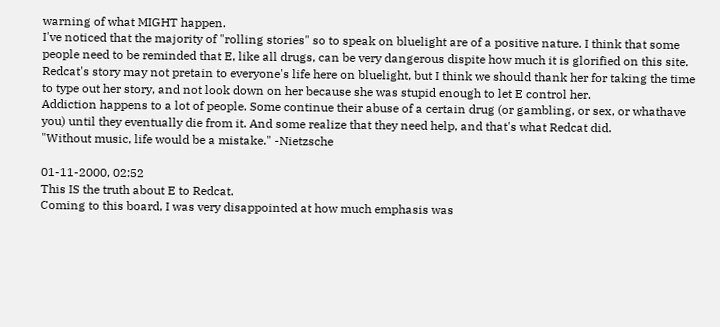warning of what MIGHT happen.
I've noticed that the majority of "rolling stories" so to speak on bluelight are of a positive nature. I think that some people need to be reminded that E, like all drugs, can be very dangerous dispite how much it is glorified on this site.
Redcat's story may not pretain to everyone's life here on bluelight, but I think we should thank her for taking the time to type out her story, and not look down on her because she was stupid enough to let E control her.
Addiction happens to a lot of people. Some continue their abuse of a certain drug (or gambling, or sex, or whathave you) until they eventually die from it. And some realize that they need help, and that's what Redcat did.
"Without music, life would be a mistake." -Nietzsche

01-11-2000, 02:52
This IS the truth about E to Redcat.
Coming to this board, I was very disappointed at how much emphasis was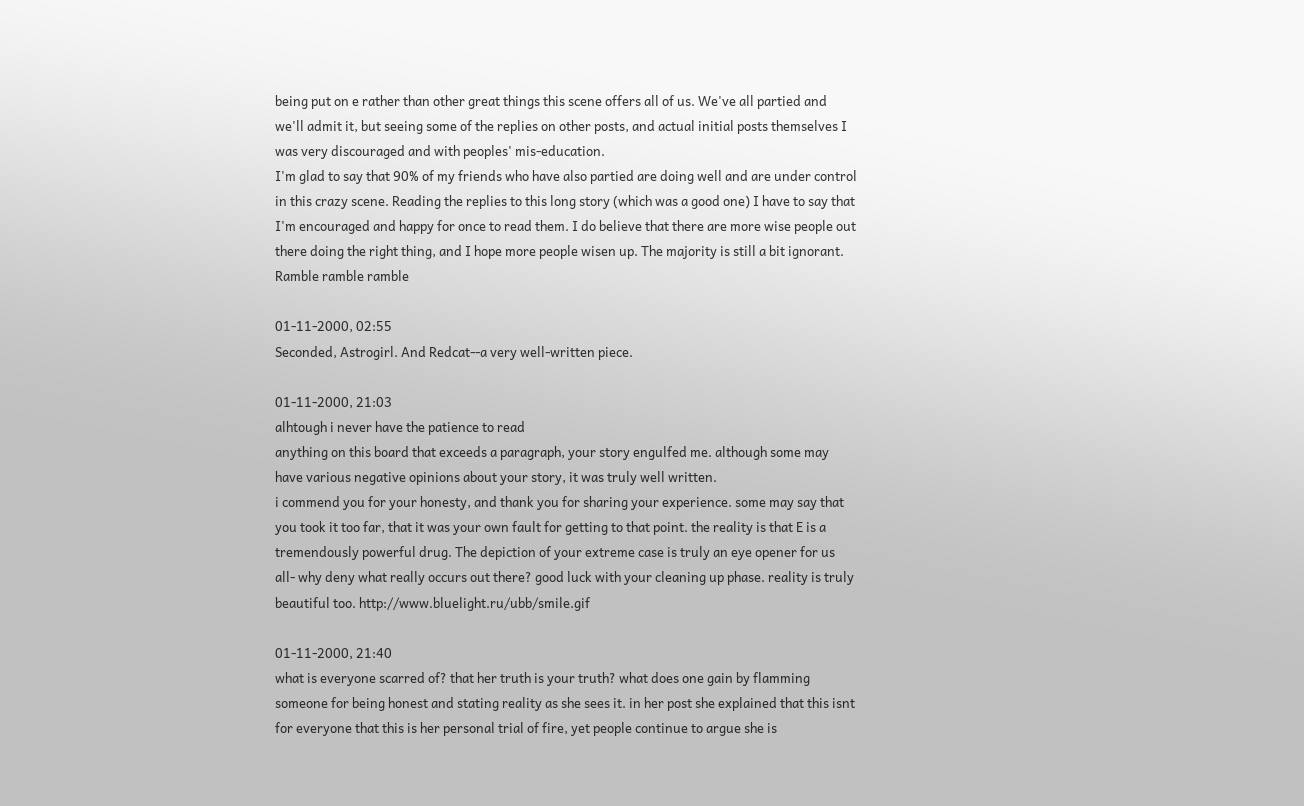being put on e rather than other great things this scene offers all of us. We've all partied and we'll admit it, but seeing some of the replies on other posts, and actual initial posts themselves I was very discouraged and with peoples' mis-education.
I'm glad to say that 90% of my friends who have also partied are doing well and are under control in this crazy scene. Reading the replies to this long story (which was a good one) I have to say that I'm encouraged and happy for once to read them. I do believe that there are more wise people out there doing the right thing, and I hope more people wisen up. The majority is still a bit ignorant. Ramble ramble ramble

01-11-2000, 02:55
Seconded, Astrogirl. And Redcat--a very well-written piece.

01-11-2000, 21:03
alhtough i never have the patience to read
anything on this board that exceeds a paragraph, your story engulfed me. although some may have various negative opinions about your story, it was truly well written.
i commend you for your honesty, and thank you for sharing your experience. some may say that you took it too far, that it was your own fault for getting to that point. the reality is that E is a tremendously powerful drug. The depiction of your extreme case is truly an eye opener for us all- why deny what really occurs out there? good luck with your cleaning up phase. reality is truly beautiful too. http://www.bluelight.ru/ubb/smile.gif

01-11-2000, 21:40
what is everyone scarred of? that her truth is your truth? what does one gain by flamming someone for being honest and stating reality as she sees it. in her post she explained that this isnt for everyone that this is her personal trial of fire, yet people continue to argue she is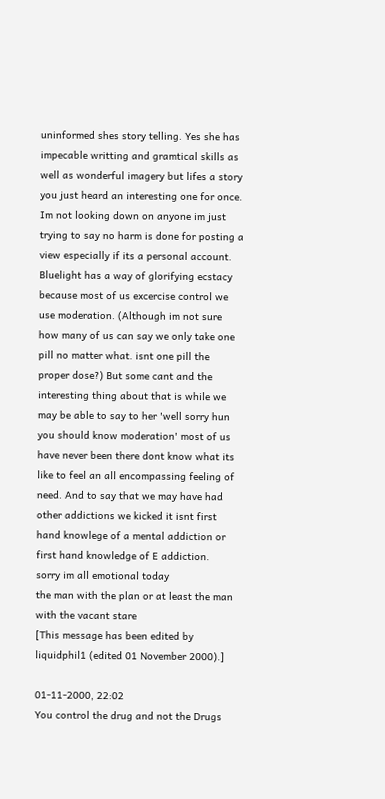uninformed shes story telling. Yes she has impecable writting and gramtical skills as well as wonderful imagery but lifes a story you just heard an interesting one for once. Im not looking down on anyone im just trying to say no harm is done for posting a view especially if its a personal account. Bluelight has a way of glorifying ecstacy because most of us excercise control we use moderation. (Although im not sure how many of us can say we only take one pill no matter what. isnt one pill the proper dose?) But some cant and the interesting thing about that is while we may be able to say to her 'well sorry hun you should know moderation' most of us have never been there dont know what its like to feel an all encompassing feeling of need. And to say that we may have had other addictions we kicked it isnt first hand knowlege of a mental addiction or first hand knowledge of E addiction.
sorry im all emotional today
the man with the plan or at least the man with the vacant stare
[This message has been edited by liquidphil1 (edited 01 November 2000).]

01-11-2000, 22:02
You control the drug and not the Drugs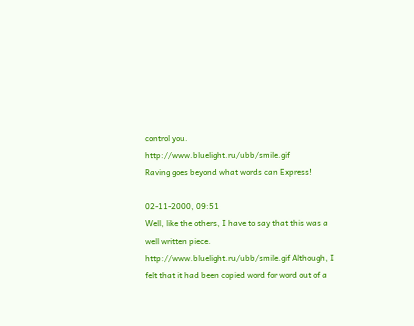control you. http://www.bluelight.ru/ubb/smile.gif
Raving goes beyond what words can Express!

02-11-2000, 09:51
Well, like the others, I have to say that this was a well written piece. http://www.bluelight.ru/ubb/smile.gif Although, I felt that it had been copied word for word out of a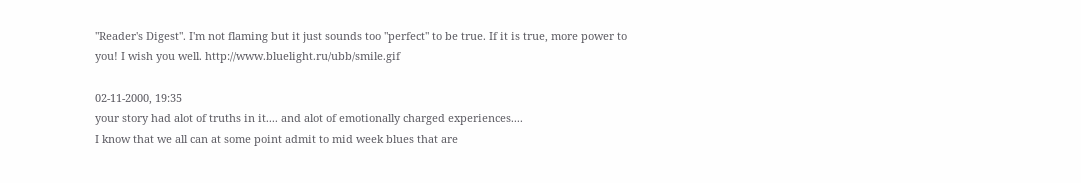"Reader's Digest". I'm not flaming but it just sounds too "perfect" to be true. If it is true, more power to you! I wish you well. http://www.bluelight.ru/ubb/smile.gif

02-11-2000, 19:35
your story had alot of truths in it.... and alot of emotionally charged experiences....
I know that we all can at some point admit to mid week blues that are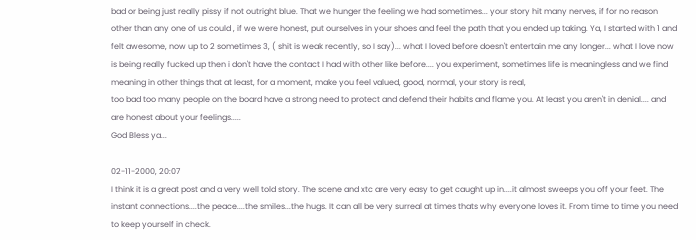bad or being just really pissy if not outright blue. That we hunger the feeling we had sometimes... your story hit many nerves, if for no reason other than any one of us could , if we were honest, put ourselves in your shoes and feel the path that you ended up taking. Ya, I started with 1 and felt awesome, now up to 2 sometimes 3, ( shit is weak recently, so I say)... what I loved before doesn't entertain me any longer... what I love now is being really fucked up then i don't have the contact I had with other like before.... you experiment, sometimes life is meaningless and we find meaning in other things that at least, for a moment, make you feel valued, good, normal, your story is real,
too bad too many people on the board have a strong need to protect and defend their habits and flame you. At least you aren't in denial.... and are honest about your feelings.....
God Bless ya...

02-11-2000, 20:07
I think it is a great post and a very well told story. The scene and xtc are very easy to get caught up in....it almost sweeps you off your feet. The instant connections....the peace....the smiles...the hugs. It can all be very surreal at times thats why everyone loves it. From time to time you need to keep yourself in check.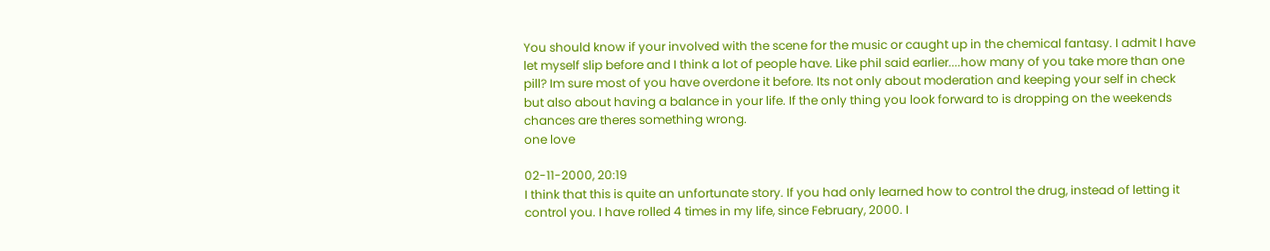You should know if your involved with the scene for the music or caught up in the chemical fantasy. I admit I have let myself slip before and I think a lot of people have. Like phil said earlier....how many of you take more than one pill? Im sure most of you have overdone it before. Its not only about moderation and keeping your self in check but also about having a balance in your life. If the only thing you look forward to is dropping on the weekends chances are theres something wrong.
one love

02-11-2000, 20:19
I think that this is quite an unfortunate story. If you had only learned how to control the drug, instead of letting it control you. I have rolled 4 times in my life, since February, 2000. I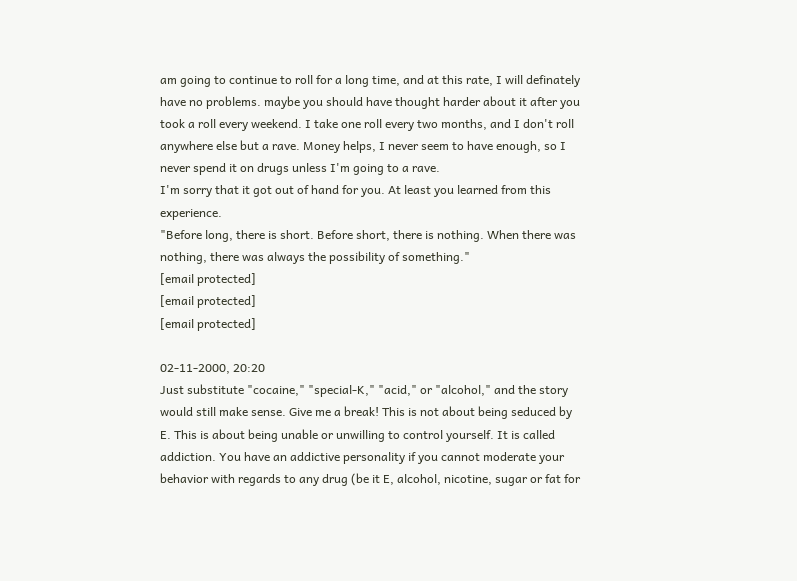am going to continue to roll for a long time, and at this rate, I will definately have no problems. maybe you should have thought harder about it after you took a roll every weekend. I take one roll every two months, and I don't roll anywhere else but a rave. Money helps, I never seem to have enough, so I never spend it on drugs unless I'm going to a rave.
I'm sorry that it got out of hand for you. At least you learned from this experience.
"Before long, there is short. Before short, there is nothing. When there was nothing, there was always the possibility of something."
[email protected]
[email protected]
[email protected]

02-11-2000, 20:20
Just substitute "cocaine," "special-K," "acid," or "alcohol," and the story would still make sense. Give me a break! This is not about being seduced by E. This is about being unable or unwilling to control yourself. It is called addiction. You have an addictive personality if you cannot moderate your behavior with regards to any drug (be it E, alcohol, nicotine, sugar or fat for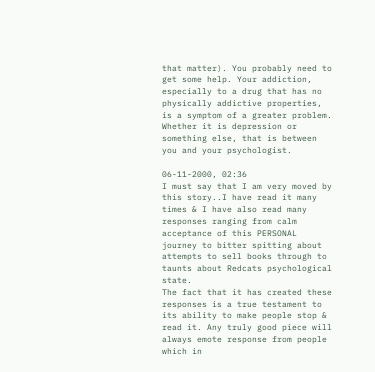that matter). You probably need to get some help. Your addiction, especially to a drug that has no physically addictive properties, is a symptom of a greater problem. Whether it is depression or something else, that is between you and your psychologist.

06-11-2000, 02:36
I must say that I am very moved by this story..I have read it many times & I have also read many responses ranging from calm acceptance of this PERSONAL journey to bitter spitting about attempts to sell books through to taunts about Redcats psychological state.
The fact that it has created these responses is a true testament to its ability to make people stop & read it. Any truly good piece will always emote response from people which in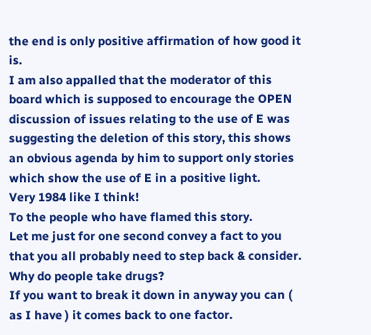the end is only positive affirmation of how good it is.
I am also appalled that the moderator of this board which is supposed to encourage the OPEN discussion of issues relating to the use of E was suggesting the deletion of this story, this shows an obvious agenda by him to support only stories which show the use of E in a positive light.
Very 1984 like I think!
To the people who have flamed this story.
Let me just for one second convey a fact to you that you all probably need to step back & consider.
Why do people take drugs?
If you want to break it down in anyway you can ( as I have ) it comes back to one factor.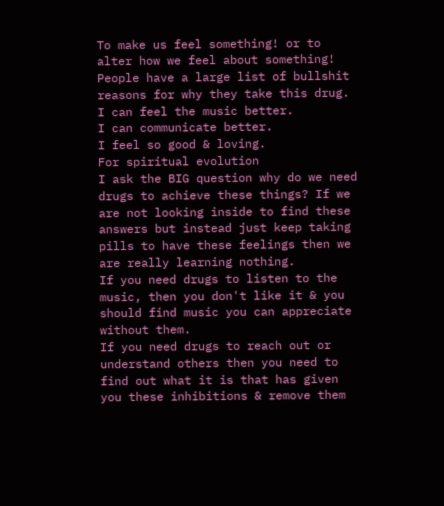To make us feel something! or to alter how we feel about something!
People have a large list of bullshit reasons for why they take this drug.
I can feel the music better.
I can communicate better.
I feel so good & loving.
For spiritual evolution
I ask the BIG question why do we need drugs to achieve these things? If we are not looking inside to find these answers but instead just keep taking pills to have these feelings then we are really learning nothing.
If you need drugs to listen to the music, then you don't like it & you should find music you can appreciate without them.
If you need drugs to reach out or understand others then you need to find out what it is that has given you these inhibitions & remove them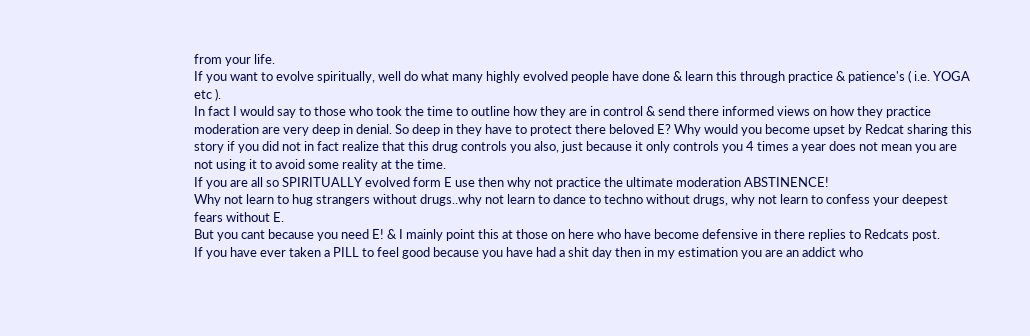from your life.
If you want to evolve spiritually, well do what many highly evolved people have done & learn this through practice & patience's ( i.e. YOGA etc ).
In fact I would say to those who took the time to outline how they are in control & send there informed views on how they practice moderation are very deep in denial. So deep in they have to protect there beloved E? Why would you become upset by Redcat sharing this story if you did not in fact realize that this drug controls you also, just because it only controls you 4 times a year does not mean you are not using it to avoid some reality at the time.
If you are all so SPIRITUALLY evolved form E use then why not practice the ultimate moderation ABSTINENCE!
Why not learn to hug strangers without drugs..why not learn to dance to techno without drugs, why not learn to confess your deepest fears without E.
But you cant because you need E! & I mainly point this at those on here who have become defensive in there replies to Redcats post.
If you have ever taken a PILL to feel good because you have had a shit day then in my estimation you are an addict who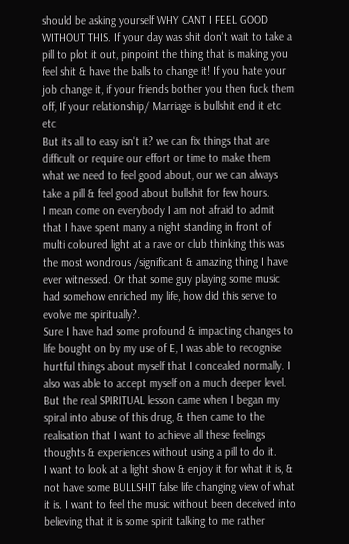should be asking yourself WHY CANT I FEEL GOOD WITHOUT THIS. If your day was shit don't wait to take a pill to plot it out, pinpoint the thing that is making you feel shit & have the balls to change it! If you hate your job change it, if your friends bother you then fuck them off, If your relationship/ Marriage is bullshit end it etc etc
But its all to easy isn't it? we can fix things that are difficult or require our effort or time to make them what we need to feel good about, our we can always take a pill & feel good about bullshit for few hours.
I mean come on everybody I am not afraid to admit that I have spent many a night standing in front of multi coloured light at a rave or club thinking this was the most wondrous /significant & amazing thing I have ever witnessed. Or that some guy playing some music had somehow enriched my life, how did this serve to evolve me spiritually?.
Sure I have had some profound & impacting changes to life bought on by my use of E, I was able to recognise hurtful things about myself that I concealed normally. I also was able to accept myself on a much deeper level.
But the real SPIRITUAL lesson came when I began my spiral into abuse of this drug, & then came to the realisation that I want to achieve all these feelings thoughts & experiences without using a pill to do it.
I want to look at a light show & enjoy it for what it is, & not have some BULLSHIT false life changing view of what it is. I want to feel the music without been deceived into believing that it is some spirit talking to me rather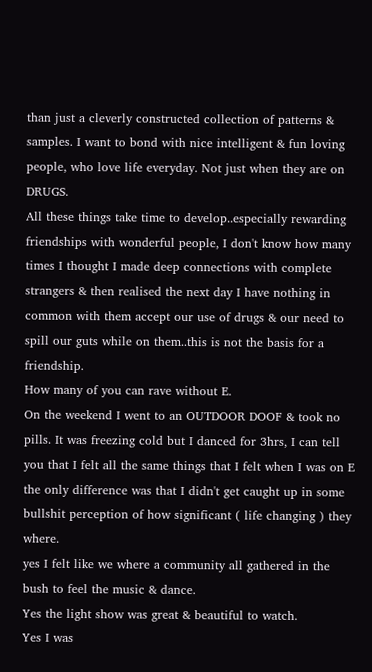than just a cleverly constructed collection of patterns & samples. I want to bond with nice intelligent & fun loving people, who love life everyday. Not just when they are on DRUGS.
All these things take time to develop..especially rewarding friendships with wonderful people, I don't know how many times I thought I made deep connections with complete strangers & then realised the next day I have nothing in common with them accept our use of drugs & our need to spill our guts while on them..this is not the basis for a friendship.
How many of you can rave without E.
On the weekend I went to an OUTDOOR DOOF & took no pills. It was freezing cold but I danced for 3hrs, I can tell you that I felt all the same things that I felt when I was on E the only difference was that I didn't get caught up in some bullshit perception of how significant ( life changing ) they where.
yes I felt like we where a community all gathered in the bush to feel the music & dance.
Yes the light show was great & beautiful to watch.
Yes I was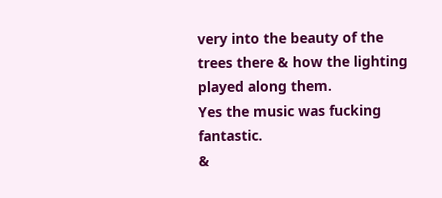very into the beauty of the trees there & how the lighting played along them.
Yes the music was fucking fantastic.
&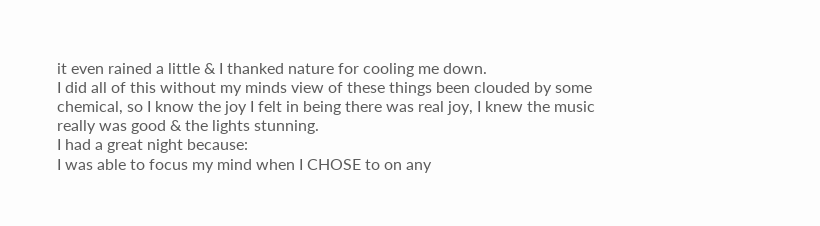it even rained a little & I thanked nature for cooling me down.
I did all of this without my minds view of these things been clouded by some chemical, so I know the joy I felt in being there was real joy, I knew the music really was good & the lights stunning.
I had a great night because:
I was able to focus my mind when I CHOSE to on any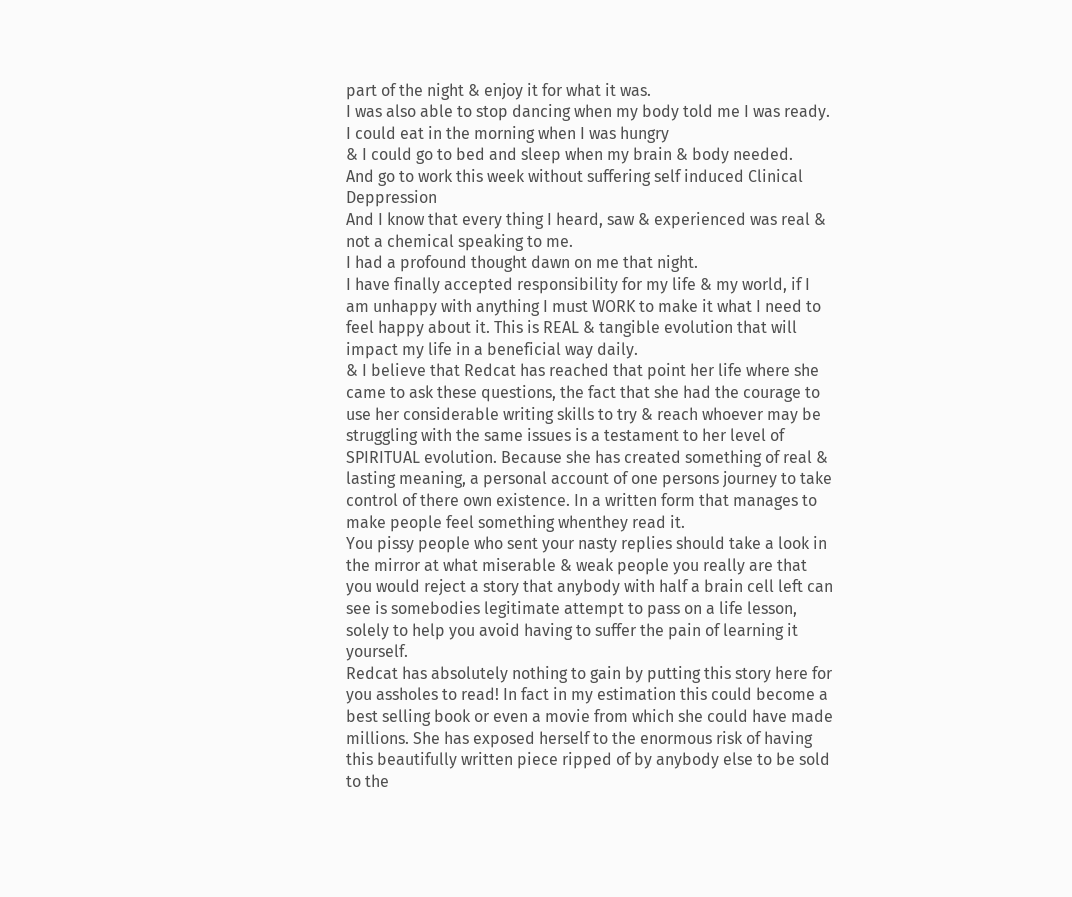part of the night & enjoy it for what it was.
I was also able to stop dancing when my body told me I was ready.
I could eat in the morning when I was hungry
& I could go to bed and sleep when my brain & body needed.
And go to work this week without suffering self induced Clinical Deppression
And I know that every thing I heard, saw & experienced was real & not a chemical speaking to me.
I had a profound thought dawn on me that night.
I have finally accepted responsibility for my life & my world, if I am unhappy with anything I must WORK to make it what I need to feel happy about it. This is REAL & tangible evolution that will impact my life in a beneficial way daily.
& I believe that Redcat has reached that point her life where she came to ask these questions, the fact that she had the courage to use her considerable writing skills to try & reach whoever may be struggling with the same issues is a testament to her level of SPIRITUAL evolution. Because she has created something of real & lasting meaning, a personal account of one persons journey to take control of there own existence. In a written form that manages to make people feel something whenthey read it.
You pissy people who sent your nasty replies should take a look in the mirror at what miserable & weak people you really are that you would reject a story that anybody with half a brain cell left can see is somebodies legitimate attempt to pass on a life lesson, solely to help you avoid having to suffer the pain of learning it yourself.
Redcat has absolutely nothing to gain by putting this story here for you assholes to read! In fact in my estimation this could become a best selling book or even a movie from which she could have made millions. She has exposed herself to the enormous risk of having this beautifully written piece ripped of by anybody else to be sold to the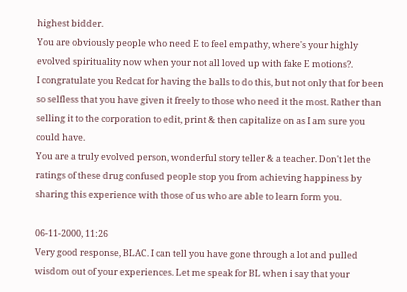highest bidder.
You are obviously people who need E to feel empathy, where's your highly evolved spirituality now when your not all loved up with fake E motions?.
I congratulate you Redcat for having the balls to do this, but not only that for been so selfless that you have given it freely to those who need it the most. Rather than selling it to the corporation to edit, print & then capitalize on as I am sure you could have.
You are a truly evolved person, wonderful story teller & a teacher. Don't let the ratings of these drug confused people stop you from achieving happiness by sharing this experience with those of us who are able to learn form you.

06-11-2000, 11:26
Very good response, BLAC. I can tell you have gone through a lot and pulled wisdom out of your experiences. Let me speak for BL when i say that your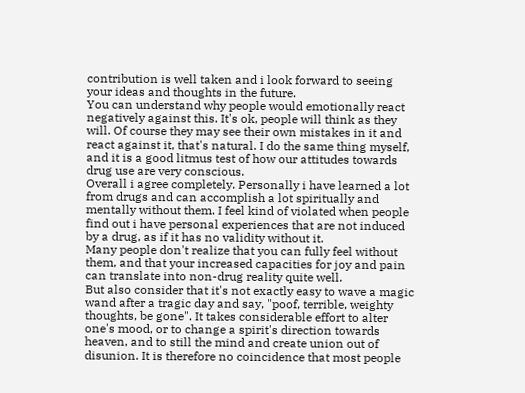contribution is well taken and i look forward to seeing your ideas and thoughts in the future.
You can understand why people would emotionally react negatively against this. It's ok, people will think as they will. Of course they may see their own mistakes in it and react against it, that's natural. I do the same thing myself, and it is a good litmus test of how our attitudes towards drug use are very conscious.
Overall i agree completely. Personally i have learned a lot from drugs and can accomplish a lot spiritually and mentally without them. I feel kind of violated when people find out i have personal experiences that are not induced by a drug, as if it has no validity without it.
Many people don't realize that you can fully feel without them, and that your increased capacities for joy and pain can translate into non-drug reality quite well.
But also consider that it's not exactly easy to wave a magic wand after a tragic day and say, "poof, terrible, weighty thoughts, be gone". It takes considerable effort to alter one's mood, or to change a spirit's direction towards heaven, and to still the mind and create union out of disunion. It is therefore no coincidence that most people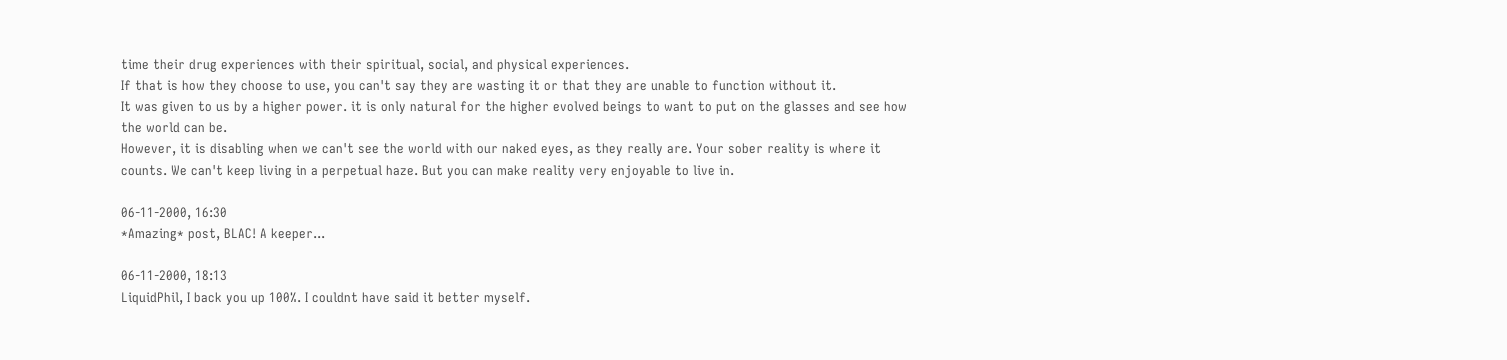time their drug experiences with their spiritual, social, and physical experiences.
If that is how they choose to use, you can't say they are wasting it or that they are unable to function without it.
It was given to us by a higher power. it is only natural for the higher evolved beings to want to put on the glasses and see how the world can be.
However, it is disabling when we can't see the world with our naked eyes, as they really are. Your sober reality is where it counts. We can't keep living in a perpetual haze. But you can make reality very enjoyable to live in.

06-11-2000, 16:30
*Amazing* post, BLAC! A keeper...

06-11-2000, 18:13
LiquidPhil, I back you up 100%. I couldnt have said it better myself.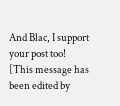And Blac, I support your post too!
[This message has been edited by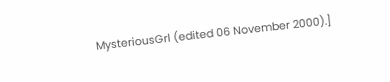MysteriousGrl (edited 06 November 2000).]